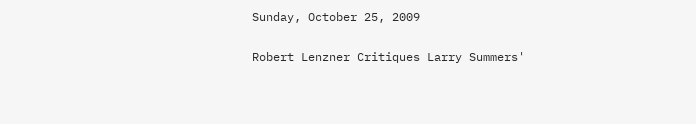Sunday, October 25, 2009

Robert Lenzner Critiques Larry Summers'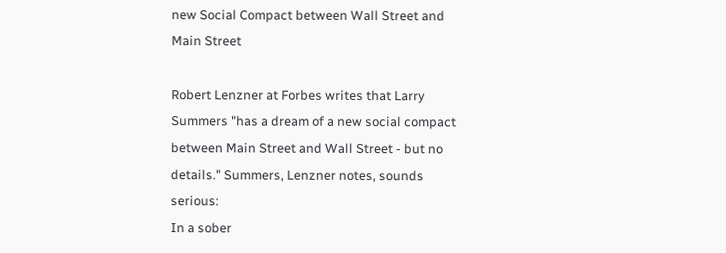new Social Compact between Wall Street and Main Street

Robert Lenzner at Forbes writes that Larry Summers "has a dream of a new social compact between Main Street and Wall Street - but no details." Summers, Lenzner notes, sounds serious:
In a sober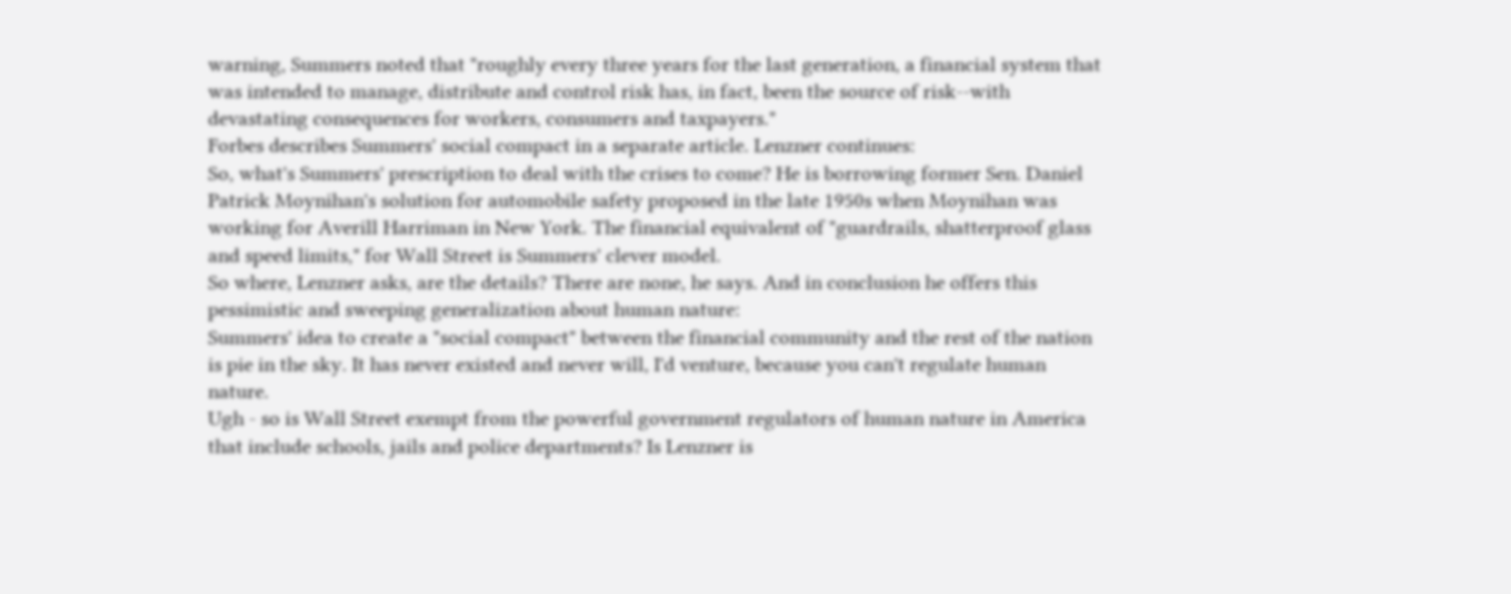warning, Summers noted that "roughly every three years for the last generation, a financial system that was intended to manage, distribute and control risk has, in fact, been the source of risk--with devastating consequences for workers, consumers and taxpayers."
Forbes describes Summers' social compact in a separate article. Lenzner continues:
So, what's Summers' prescription to deal with the crises to come? He is borrowing former Sen. Daniel Patrick Moynihan's solution for automobile safety proposed in the late 1950s when Moynihan was working for Averill Harriman in New York. The financial equivalent of "guardrails, shatterproof glass and speed limits," for Wall Street is Summers' clever model.
So where, Lenzner asks, are the details? There are none, he says. And in conclusion he offers this pessimistic and sweeping generalization about human nature:
Summers' idea to create a "social compact" between the financial community and the rest of the nation is pie in the sky. It has never existed and never will, I'd venture, because you can't regulate human nature.
Ugh - so is Wall Street exempt from the powerful government regulators of human nature in America that include schools, jails and police departments? Is Lenzner is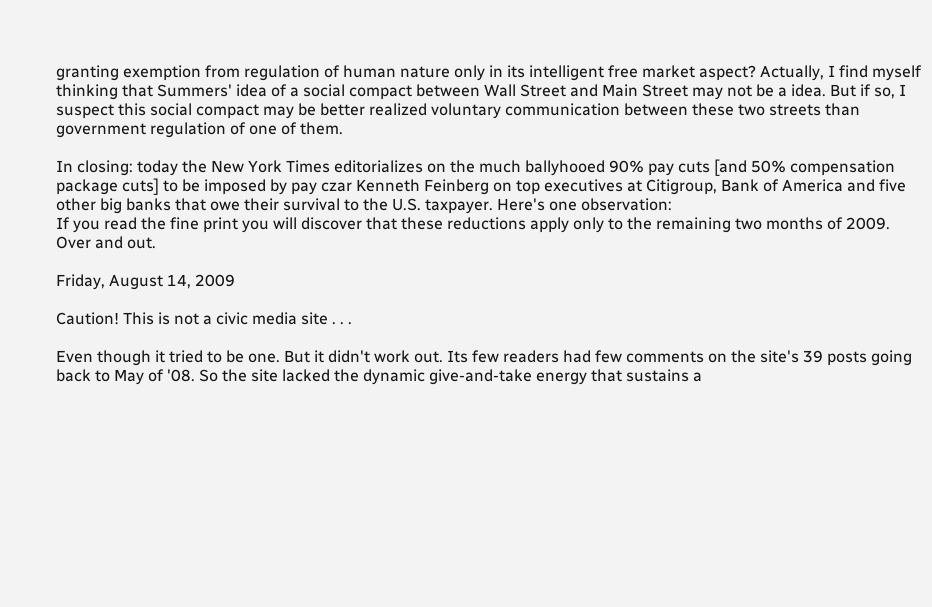granting exemption from regulation of human nature only in its intelligent free market aspect? Actually, I find myself thinking that Summers' idea of a social compact between Wall Street and Main Street may not be a idea. But if so, I suspect this social compact may be better realized voluntary communication between these two streets than government regulation of one of them.

In closing: today the New York Times editorializes on the much ballyhooed 90% pay cuts [and 50% compensation package cuts] to be imposed by pay czar Kenneth Feinberg on top executives at Citigroup, Bank of America and five other big banks that owe their survival to the U.S. taxpayer. Here's one observation:
If you read the fine print you will discover that these reductions apply only to the remaining two months of 2009.
Over and out.

Friday, August 14, 2009

Caution! This is not a civic media site . . .

Even though it tried to be one. But it didn't work out. Its few readers had few comments on the site's 39 posts going back to May of '08. So the site lacked the dynamic give-and-take energy that sustains a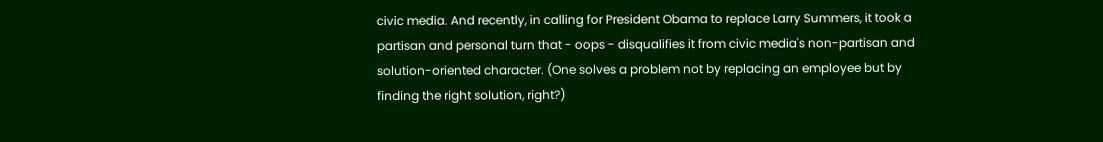civic media. And recently, in calling for President Obama to replace Larry Summers, it took a partisan and personal turn that - oops - disqualifies it from civic media's non-partisan and solution-oriented character. (One solves a problem not by replacing an employee but by finding the right solution, right?)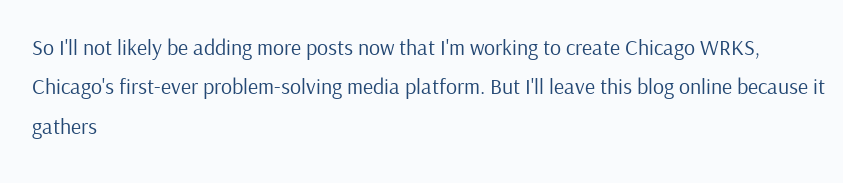So I'll not likely be adding more posts now that I'm working to create Chicago WRKS, Chicago's first-ever problem-solving media platform. But I'll leave this blog online because it gathers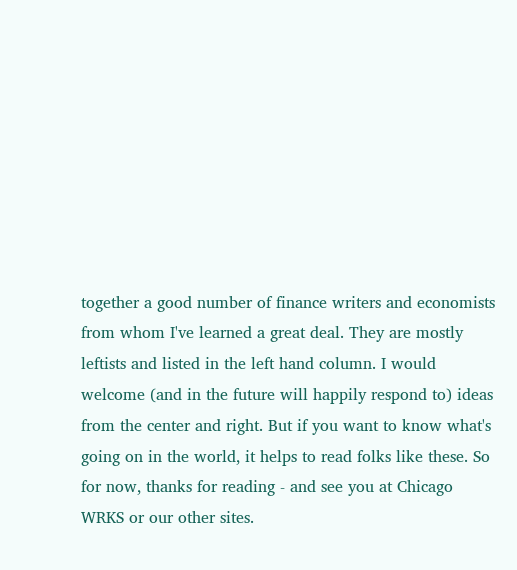together a good number of finance writers and economists from whom I've learned a great deal. They are mostly leftists and listed in the left hand column. I would welcome (and in the future will happily respond to) ideas from the center and right. But if you want to know what's going on in the world, it helps to read folks like these. So for now, thanks for reading - and see you at Chicago WRKS or our other sites.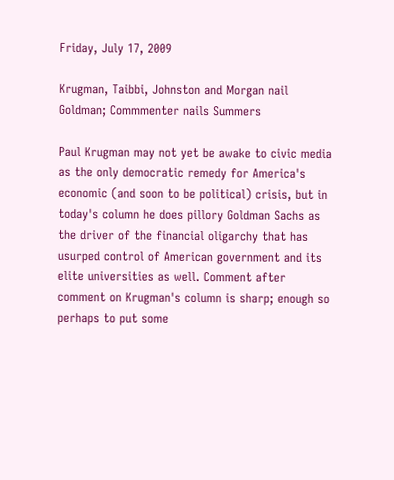Friday, July 17, 2009

Krugman, Taibbi, Johnston and Morgan nail Goldman; Commmenter nails Summers

Paul Krugman may not yet be awake to civic media as the only democratic remedy for America's economic (and soon to be political) crisis, but in today's column he does pillory Goldman Sachs as the driver of the financial oligarchy that has usurped control of American government and its elite universities as well. Comment after comment on Krugman's column is sharp; enough so perhaps to put some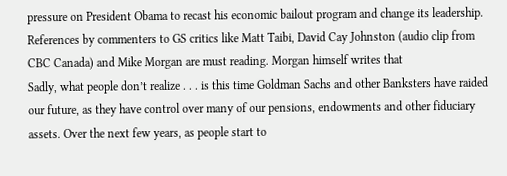pressure on President Obama to recast his economic bailout program and change its leadership. References by commenters to GS critics like Matt Taibi, David Cay Johnston (audio clip from CBC Canada) and Mike Morgan are must reading. Morgan himself writes that
Sadly, what people don’t realize . . . is this time Goldman Sachs and other Banksters have raided our future, as they have control over many of our pensions, endowments and other fiduciary assets. Over the next few years, as people start to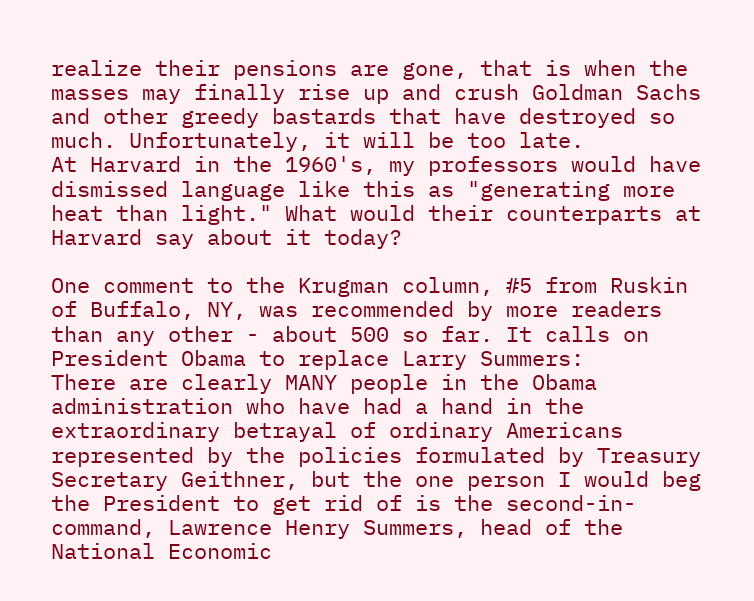realize their pensions are gone, that is when the masses may finally rise up and crush Goldman Sachs and other greedy bastards that have destroyed so much. Unfortunately, it will be too late.
At Harvard in the 1960's, my professors would have dismissed language like this as "generating more heat than light." What would their counterparts at Harvard say about it today?

One comment to the Krugman column, #5 from Ruskin of Buffalo, NY, was recommended by more readers than any other - about 500 so far. It calls on President Obama to replace Larry Summers:
There are clearly MANY people in the Obama administration who have had a hand in the extraordinary betrayal of ordinary Americans represented by the policies formulated by Treasury Secretary Geithner, but the one person I would beg the President to get rid of is the second-in-command, Lawrence Henry Summers, head of the National Economic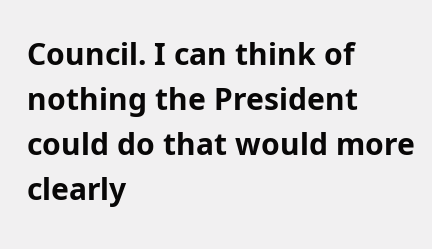Council. I can think of nothing the President could do that would more clearly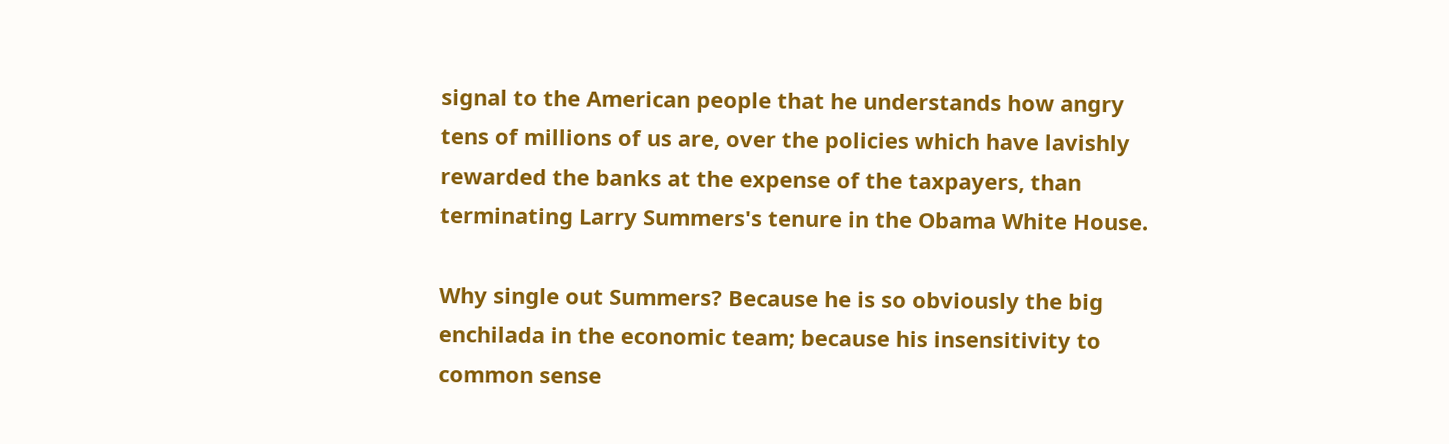signal to the American people that he understands how angry tens of millions of us are, over the policies which have lavishly rewarded the banks at the expense of the taxpayers, than terminating Larry Summers's tenure in the Obama White House.

Why single out Summers? Because he is so obviously the big enchilada in the economic team; because his insensitivity to common sense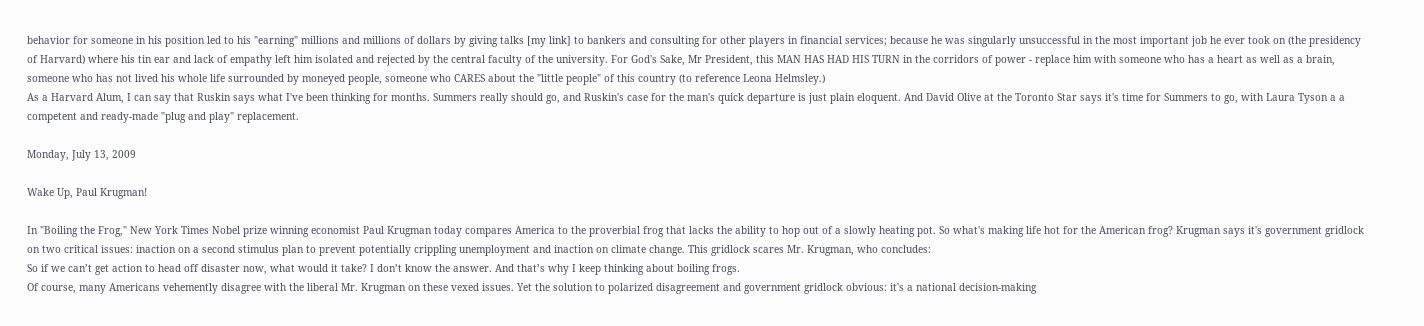behavior for someone in his position led to his "earning" millions and millions of dollars by giving talks [my link] to bankers and consulting for other players in financial services; because he was singularly unsuccessful in the most important job he ever took on (the presidency of Harvard) where his tin ear and lack of empathy left him isolated and rejected by the central faculty of the university. For God's Sake, Mr President, this MAN HAS HAD HIS TURN in the corridors of power - replace him with someone who has a heart as well as a brain, someone who has not lived his whole life surrounded by moneyed people, someone who CARES about the "little people" of this country (to reference Leona Helmsley.)
As a Harvard Alum, I can say that Ruskin says what I've been thinking for months. Summers really should go, and Ruskin's case for the man's quick departure is just plain eloquent. And David Olive at the Toronto Star says it's time for Summers to go, with Laura Tyson a a competent and ready-made "plug and play" replacement.

Monday, July 13, 2009

Wake Up, Paul Krugman!

In "Boiling the Frog," New York Times Nobel prize winning economist Paul Krugman today compares America to the proverbial frog that lacks the ability to hop out of a slowly heating pot. So what's making life hot for the American frog? Krugman says it's government gridlock on two critical issues: inaction on a second stimulus plan to prevent potentially crippling unemployment and inaction on climate change. This gridlock scares Mr. Krugman, who concludes:
So if we can’t get action to head off disaster now, what would it take? I don’t know the answer. And that’s why I keep thinking about boiling frogs.
Of course, many Americans vehemently disagree with the liberal Mr. Krugman on these vexed issues. Yet the solution to polarized disagreement and government gridlock obvious: it's a national decision-making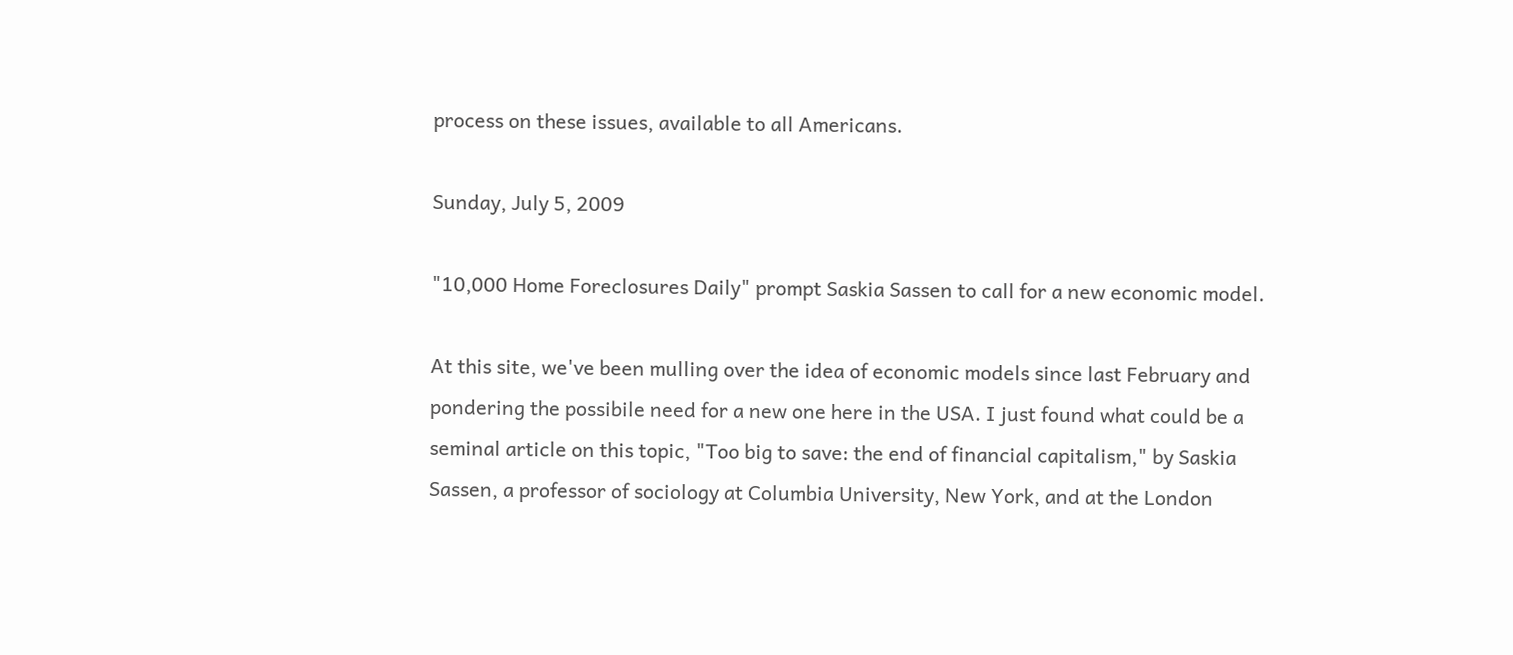process on these issues, available to all Americans.

Sunday, July 5, 2009

"10,000 Home Foreclosures Daily" prompt Saskia Sassen to call for a new economic model.

At this site, we've been mulling over the idea of economic models since last February and pondering the possibile need for a new one here in the USA. I just found what could be a seminal article on this topic, "Too big to save: the end of financial capitalism," by Saskia Sassen, a professor of sociology at Columbia University, New York, and at the London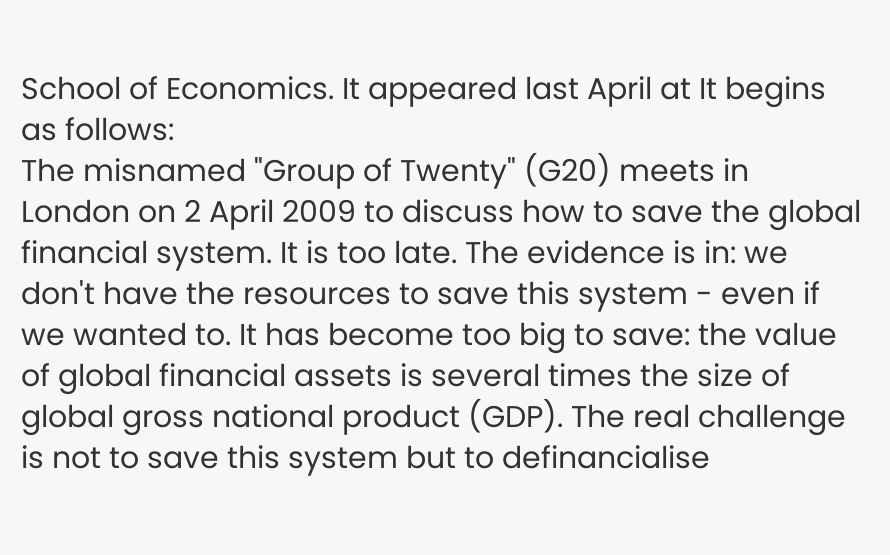School of Economics. It appeared last April at It begins as follows:
The misnamed "Group of Twenty" (G20) meets in London on 2 April 2009 to discuss how to save the global financial system. It is too late. The evidence is in: we don't have the resources to save this system - even if we wanted to. It has become too big to save: the value of global financial assets is several times the size of global gross national product (GDP). The real challenge is not to save this system but to definancialise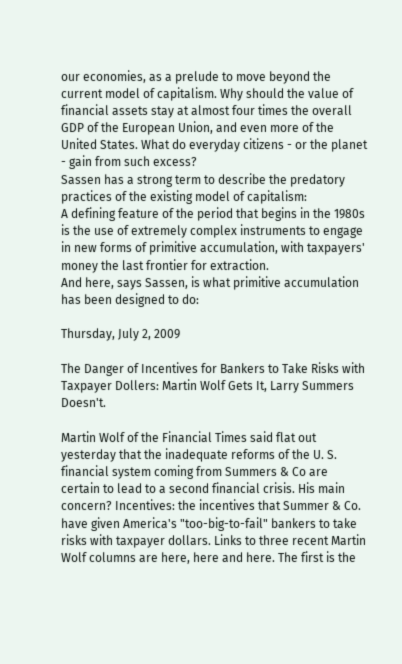our economies, as a prelude to move beyond the current model of capitalism. Why should the value of financial assets stay at almost four times the overall GDP of the European Union, and even more of the United States. What do everyday citizens - or the planet - gain from such excess?
Sassen has a strong term to describe the predatory practices of the existing model of capitalism:
A defining feature of the period that begins in the 1980s is the use of extremely complex instruments to engage in new forms of primitive accumulation, with taxpayers' money the last frontier for extraction.
And here, says Sassen, is what primitive accumulation has been designed to do:

Thursday, July 2, 2009

The Danger of Incentives for Bankers to Take Risks with Taxpayer Dollers: Martin Wolf Gets It, Larry Summers Doesn't.

Martin Wolf of the Financial Times said flat out yesterday that the inadequate reforms of the U. S. financial system coming from Summers & Co are certain to lead to a second financial crisis. His main concern? Incentives: the incentives that Summer & Co. have given America's "too-big-to-fail" bankers to take risks with taxpayer dollars. Links to three recent Martin Wolf columns are here, here and here. The first is the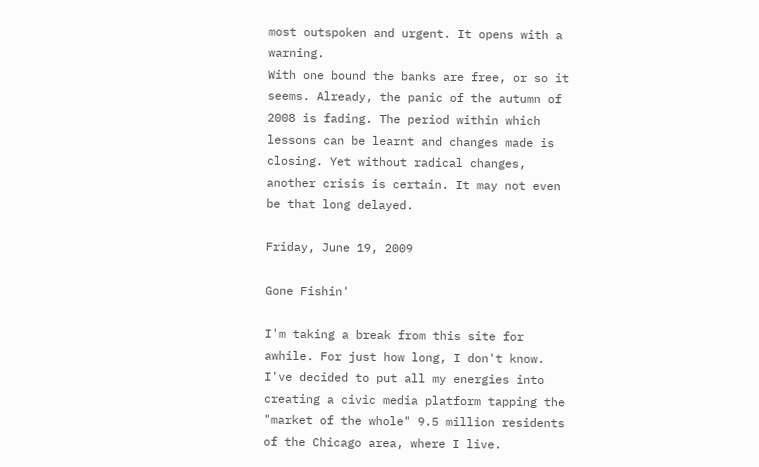most outspoken and urgent. It opens with a warning.
With one bound the banks are free, or so it seems. Already, the panic of the autumn of 2008 is fading. The period within which lessons can be learnt and changes made is closing. Yet without radical changes, another crisis is certain. It may not even be that long delayed.

Friday, June 19, 2009

Gone Fishin'

I'm taking a break from this site for awhile. For just how long, I don't know. I've decided to put all my energies into creating a civic media platform tapping the "market of the whole" 9.5 million residents of the Chicago area, where I live.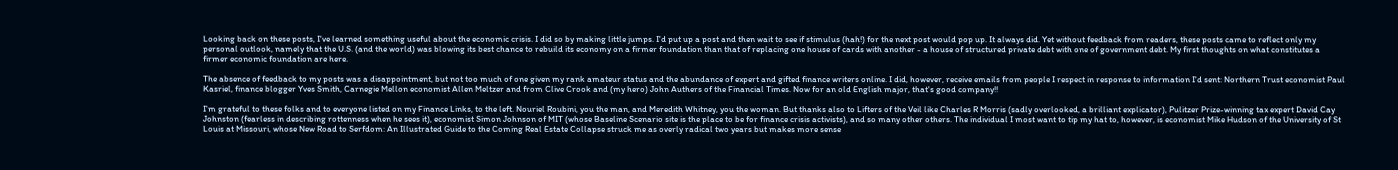Looking back on these posts, I've learned something useful about the economic crisis. I did so by making little jumps. I'd put up a post and then wait to see if stimulus (hah!) for the next post would pop up. It always did. Yet without feedback from readers, these posts came to reflect only my personal outlook, namely that the U.S. (and the world) was blowing its best chance to rebuild its economy on a firmer foundation than that of replacing one house of cards with another - a house of structured private debt with one of government debt. My first thoughts on what constitutes a firmer economic foundation are here.

The absence of feedback to my posts was a disappointment, but not too much of one given my rank amateur status and the abundance of expert and gifted finance writers online. I did, however, receive emails from people I respect in response to information I'd sent: Northern Trust economist Paul Kasriel, finance blogger Yves Smith, Carnegie Mellon economist Allen Meltzer and from Clive Crook and (my hero) John Authers of the Financial Times. Now for an old English major, that's good company!!

I'm grateful to these folks and to everyone listed on my Finance Links, to the left. Nouriel Roubini, you the man, and Meredith Whitney, you the woman. But thanks also to Lifters of the Veil like Charles R Morris (sadly overlooked, a brilliant explicator), Pulitzer Prize-winning tax expert David Cay Johnston (fearless in describing rottenness when he sees it), economist Simon Johnson of MIT (whose Baseline Scenario site is the place to be for finance crisis activists), and so many other others. The individual I most want to tip my hat to, however, is economist Mike Hudson of the University of St Louis at Missouri, whose New Road to Serfdom: An Illustrated Guide to the Coming Real Estate Collapse struck me as overly radical two years but makes more sense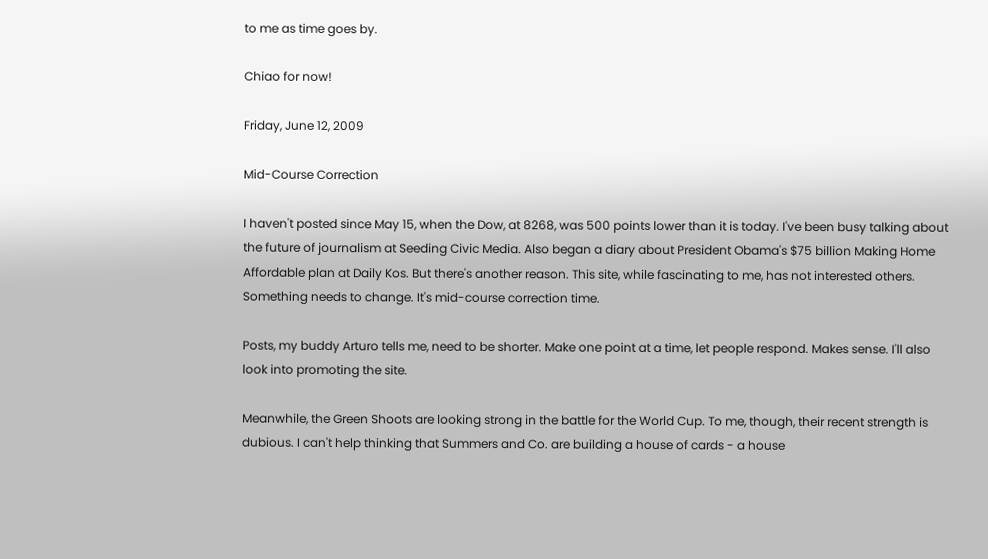to me as time goes by.

Chiao for now!

Friday, June 12, 2009

Mid-Course Correction

I haven't posted since May 15, when the Dow, at 8268, was 500 points lower than it is today. I've been busy talking about the future of journalism at Seeding Civic Media. Also began a diary about President Obama's $75 billion Making Home Affordable plan at Daily Kos. But there's another reason. This site, while fascinating to me, has not interested others. Something needs to change. It's mid-course correction time.

Posts, my buddy Arturo tells me, need to be shorter. Make one point at a time, let people respond. Makes sense. I'll also look into promoting the site.

Meanwhile, the Green Shoots are looking strong in the battle for the World Cup. To me, though, their recent strength is dubious. I can't help thinking that Summers and Co. are building a house of cards - a house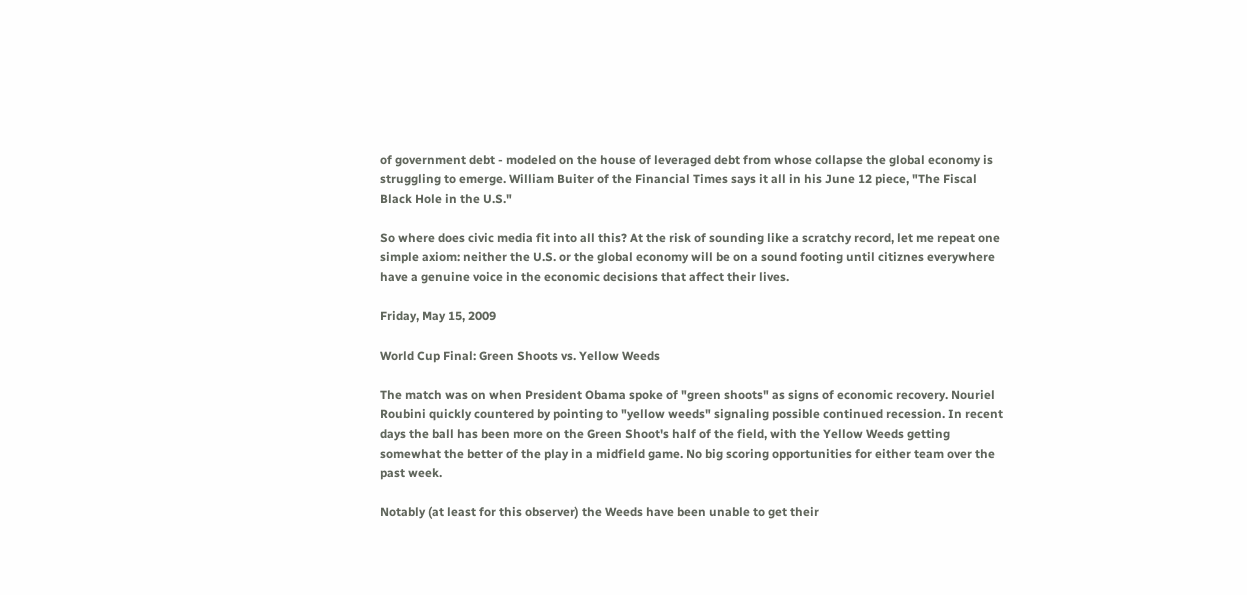of government debt - modeled on the house of leveraged debt from whose collapse the global economy is struggling to emerge. William Buiter of the Financial Times says it all in his June 12 piece, "The Fiscal Black Hole in the U.S."

So where does civic media fit into all this? At the risk of sounding like a scratchy record, let me repeat one simple axiom: neither the U.S. or the global economy will be on a sound footing until citiznes everywhere have a genuine voice in the economic decisions that affect their lives.

Friday, May 15, 2009

World Cup Final: Green Shoots vs. Yellow Weeds

The match was on when President Obama spoke of "green shoots" as signs of economic recovery. Nouriel Roubini quickly countered by pointing to "yellow weeds" signaling possible continued recession. In recent days the ball has been more on the Green Shoot's half of the field, with the Yellow Weeds getting somewhat the better of the play in a midfield game. No big scoring opportunities for either team over the past week.

Notably (at least for this observer) the Weeds have been unable to get their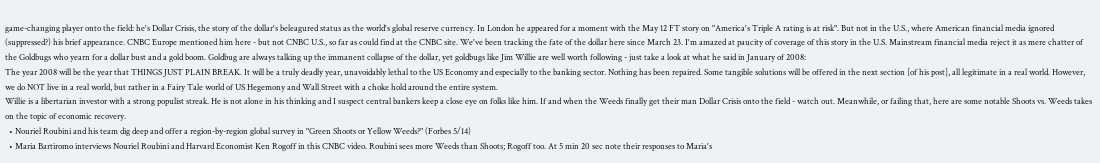game-changing player onto the field: he's Dollar Crisis, the story of the dollar's beleagured status as the world's global reserve currency. In London he appeared for a moment with the May 12 FT story on "America's Triple A rating is at risk". But not in the U.S., where American financial media ignored (suppressed?) his brief appearance. CNBC Europe mentioned him here - but not CNBC U.S., so far as could find at the CNBC site. We've been tracking the fate of the dollar here since March 23. I'm amazed at paucity of coverage of this story in the U.S. Mainstream financial media reject it as mere chatter of the Goldbugs who yearn for a dollar bust and a gold boom. Goldbug are always talking up the immanent collapse of the dollar, yet goldbugs like Jim Willie are well worth following - just take a look at what he said in January of 2008:
The year 2008 will be the year that THINGS JUST PLAIN BREAK. It will be a truly deadly year, unavoidably lethal to the US Economy and especially to the banking sector. Nothing has been repaired. Some tangible solutions will be offered in the next section [of his post], all legitimate in a real world. However, we do NOT live in a real world, but rather in a Fairy Tale world of US Hegemony and Wall Street with a choke hold around the entire system.
Willie is a libertarian investor with a strong populist streak. He is not alone in his thinking and I suspect central bankers keep a close eye on folks like him. If and when the Weeds finally get their man Dollar Crisis onto the field - watch out. Meanwhile, or failing that, here are some notable Shoots vs. Weeds takes on the topic of economic recovery.
  • Nouriel Roubini and his team dig deep and offer a region-by-region global survey in "Green Shoots or Yellow Weeds?" (Forbes 5/14)
  • Maria Bartiromo interviews Nouriel Roubini and Harvard Economist Ken Rogoff in this CNBC video. Roubini sees more Weeds than Shoots; Rogoff too. At 5 min 20 sec note their responses to Maria's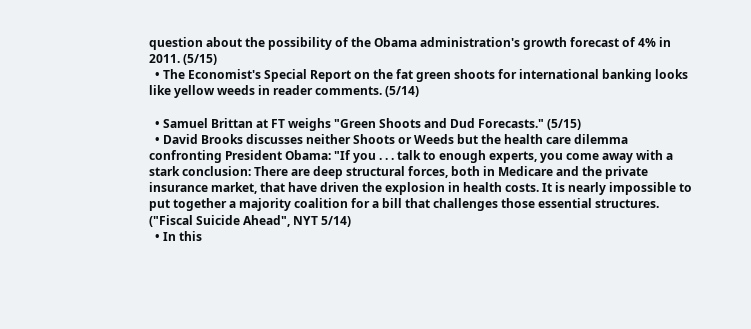question about the possibility of the Obama administration's growth forecast of 4% in 2011. (5/15)
  • The Economist's Special Report on the fat green shoots for international banking looks like yellow weeds in reader comments. (5/14)

  • Samuel Brittan at FT weighs "Green Shoots and Dud Forecasts." (5/15)
  • David Brooks discusses neither Shoots or Weeds but the health care dilemma confronting President Obama: "If you . . . talk to enough experts, you come away with a stark conclusion: There are deep structural forces, both in Medicare and the private insurance market, that have driven the explosion in health costs. It is nearly impossible to put together a majority coalition for a bill that challenges those essential structures. ("Fiscal Suicide Ahead", NYT 5/14)
  • In this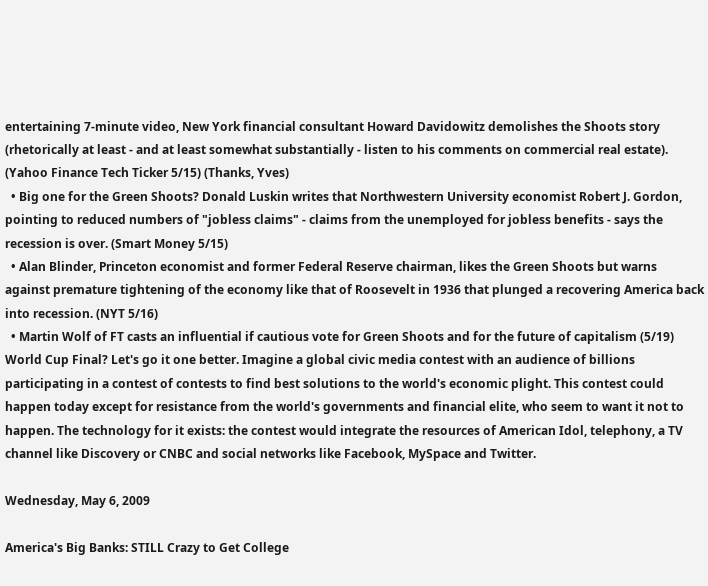entertaining 7-minute video, New York financial consultant Howard Davidowitz demolishes the Shoots story (rhetorically at least - and at least somewhat substantially - listen to his comments on commercial real estate). (Yahoo Finance Tech Ticker 5/15) (Thanks, Yves)
  • Big one for the Green Shoots? Donald Luskin writes that Northwestern University economist Robert J. Gordon, pointing to reduced numbers of "jobless claims" - claims from the unemployed for jobless benefits - says the recession is over. (Smart Money 5/15)
  • Alan Blinder, Princeton economist and former Federal Reserve chairman, likes the Green Shoots but warns against premature tightening of the economy like that of Roosevelt in 1936 that plunged a recovering America back into recession. (NYT 5/16)
  • Martin Wolf of FT casts an influential if cautious vote for Green Shoots and for the future of capitalism (5/19)
World Cup Final? Let's go it one better. Imagine a global civic media contest with an audience of billions participating in a contest of contests to find best solutions to the world's economic plight. This contest could happen today except for resistance from the world's governments and financial elite, who seem to want it not to happen. The technology for it exists: the contest would integrate the resources of American Idol, telephony, a TV channel like Discovery or CNBC and social networks like Facebook, MySpace and Twitter.

Wednesday, May 6, 2009

America's Big Banks: STILL Crazy to Get College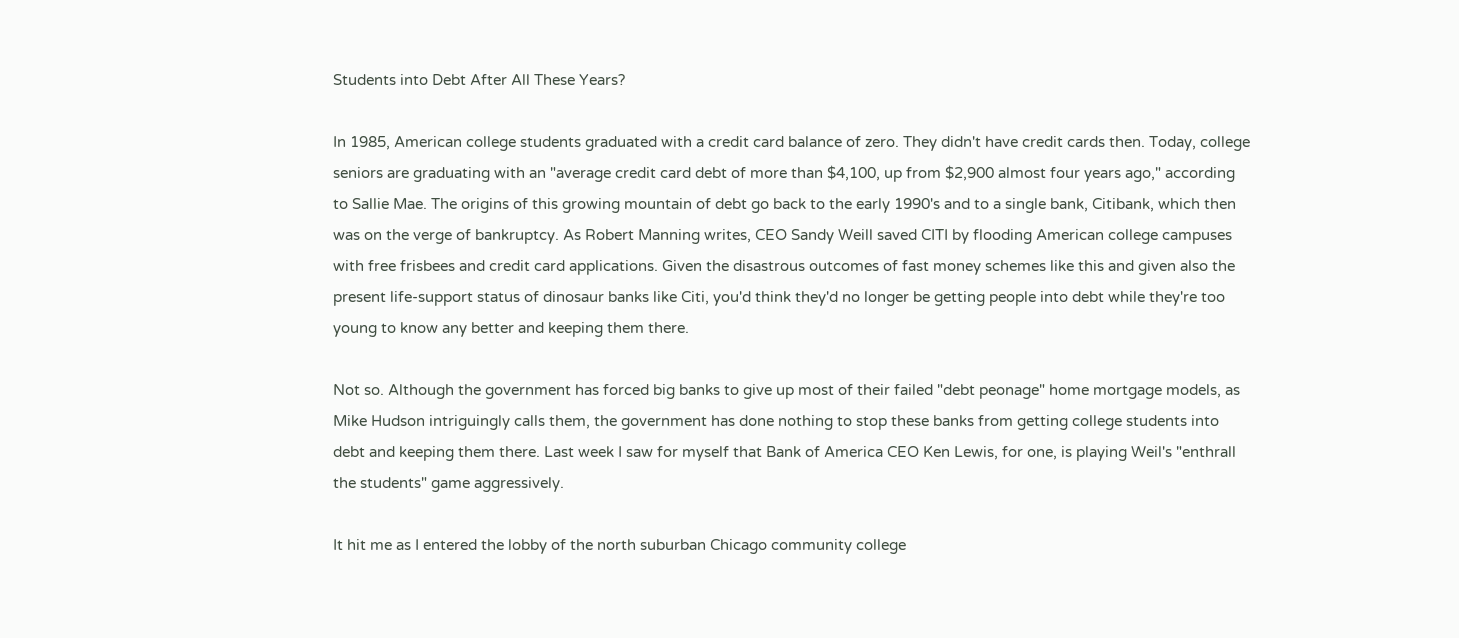Students into Debt After All These Years?

In 1985, American college students graduated with a credit card balance of zero. They didn't have credit cards then. Today, college seniors are graduating with an "average credit card debt of more than $4,100, up from $2,900 almost four years ago," according to Sallie Mae. The origins of this growing mountain of debt go back to the early 1990's and to a single bank, Citibank, which then was on the verge of bankruptcy. As Robert Manning writes, CEO Sandy Weill saved CITI by flooding American college campuses with free frisbees and credit card applications. Given the disastrous outcomes of fast money schemes like this and given also the present life-support status of dinosaur banks like Citi, you'd think they'd no longer be getting people into debt while they're too young to know any better and keeping them there.

Not so. Although the government has forced big banks to give up most of their failed "debt peonage" home mortgage models, as Mike Hudson intriguingly calls them, the government has done nothing to stop these banks from getting college students into debt and keeping them there. Last week I saw for myself that Bank of America CEO Ken Lewis, for one, is playing Weil's "enthrall the students" game aggressively.

It hit me as I entered the lobby of the north suburban Chicago community college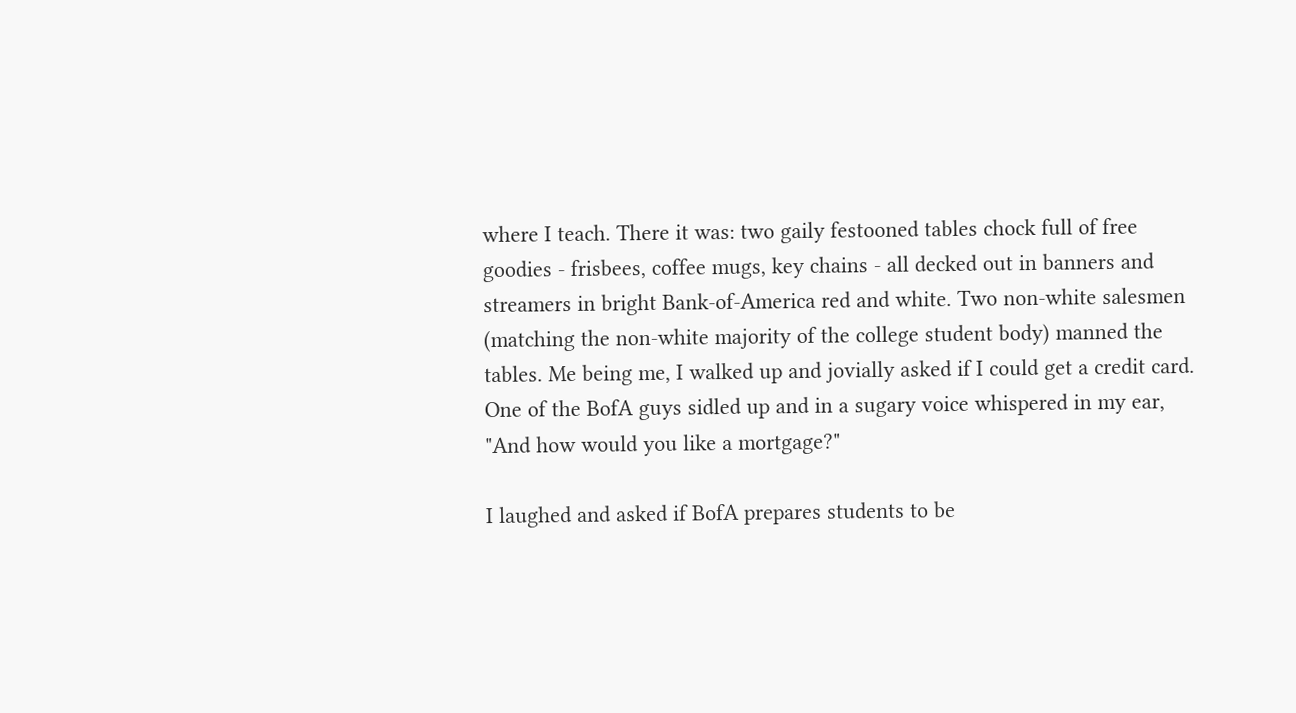where I teach. There it was: two gaily festooned tables chock full of free goodies - frisbees, coffee mugs, key chains - all decked out in banners and streamers in bright Bank-of-America red and white. Two non-white salesmen (matching the non-white majority of the college student body) manned the tables. Me being me, I walked up and jovially asked if I could get a credit card. One of the BofA guys sidled up and in a sugary voice whispered in my ear, "And how would you like a mortgage?"

I laughed and asked if BofA prepares students to be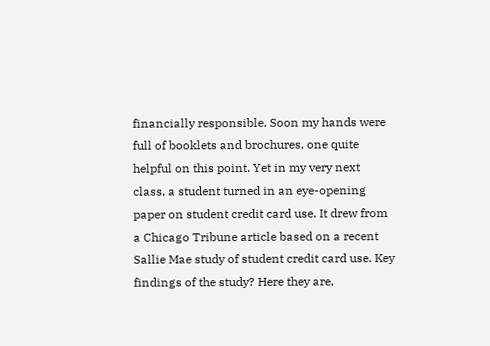financially responsible. Soon my hands were full of booklets and brochures, one quite helpful on this point. Yet in my very next class, a student turned in an eye-opening paper on student credit card use. It drew from a Chicago Tribune article based on a recent Sallie Mae study of student credit card use. Key findings of the study? Here they are,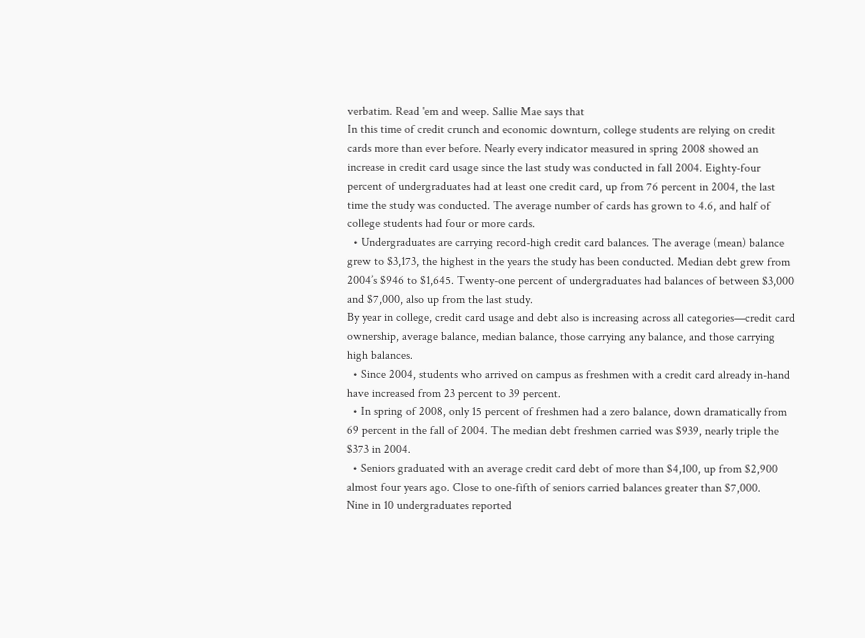verbatim. Read 'em and weep. Sallie Mae says that
In this time of credit crunch and economic downturn, college students are relying on credit cards more than ever before. Nearly every indicator measured in spring 2008 showed an increase in credit card usage since the last study was conducted in fall 2004. Eighty-four percent of undergraduates had at least one credit card, up from 76 percent in 2004, the last time the study was conducted. The average number of cards has grown to 4.6, and half of college students had four or more cards.
  • Undergraduates are carrying record-high credit card balances. The average (mean) balance grew to $3,173, the highest in the years the study has been conducted. Median debt grew from 2004’s $946 to $1,645. Twenty-one percent of undergraduates had balances of between $3,000 and $7,000, also up from the last study.
By year in college, credit card usage and debt also is increasing across all categories—credit card ownership, average balance, median balance, those carrying any balance, and those carrying high balances.
  • Since 2004, students who arrived on campus as freshmen with a credit card already in-hand have increased from 23 percent to 39 percent.
  • In spring of 2008, only 15 percent of freshmen had a zero balance, down dramatically from 69 percent in the fall of 2004. The median debt freshmen carried was $939, nearly triple the $373 in 2004.
  • Seniors graduated with an average credit card debt of more than $4,100, up from $2,900 almost four years ago. Close to one-fifth of seniors carried balances greater than $7,000.
Nine in 10 undergraduates reported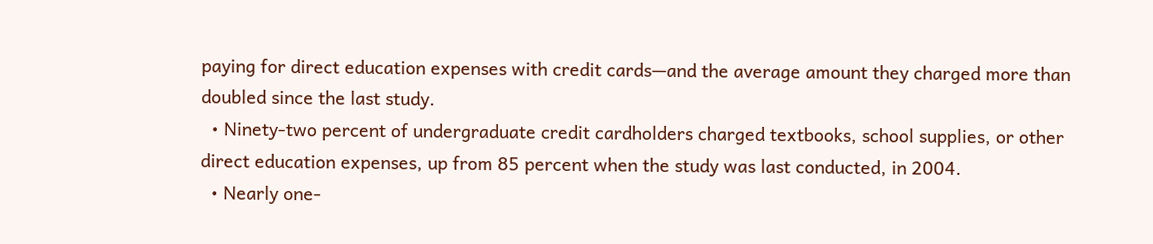paying for direct education expenses with credit cards—and the average amount they charged more than doubled since the last study.
  • Ninety-two percent of undergraduate credit cardholders charged textbooks, school supplies, or other direct education expenses, up from 85 percent when the study was last conducted, in 2004.
  • Nearly one-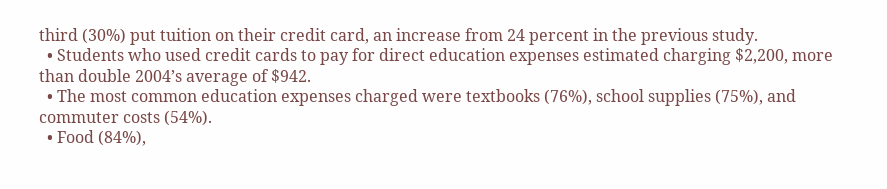third (30%) put tuition on their credit card, an increase from 24 percent in the previous study.
  • Students who used credit cards to pay for direct education expenses estimated charging $2,200, more than double 2004’s average of $942.
  • The most common education expenses charged were textbooks (76%), school supplies (75%), and commuter costs (54%).
  • Food (84%),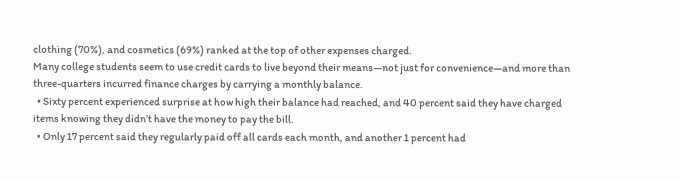clothing (70%), and cosmetics (69%) ranked at the top of other expenses charged.
Many college students seem to use credit cards to live beyond their means—not just for convenience—and more than three-quarters incurred finance charges by carrying a monthly balance.
  • Sixty percent experienced surprise at how high their balance had reached, and 40 percent said they have charged items knowing they didn’t have the money to pay the bill.
  • Only 17 percent said they regularly paid off all cards each month, and another 1 percent had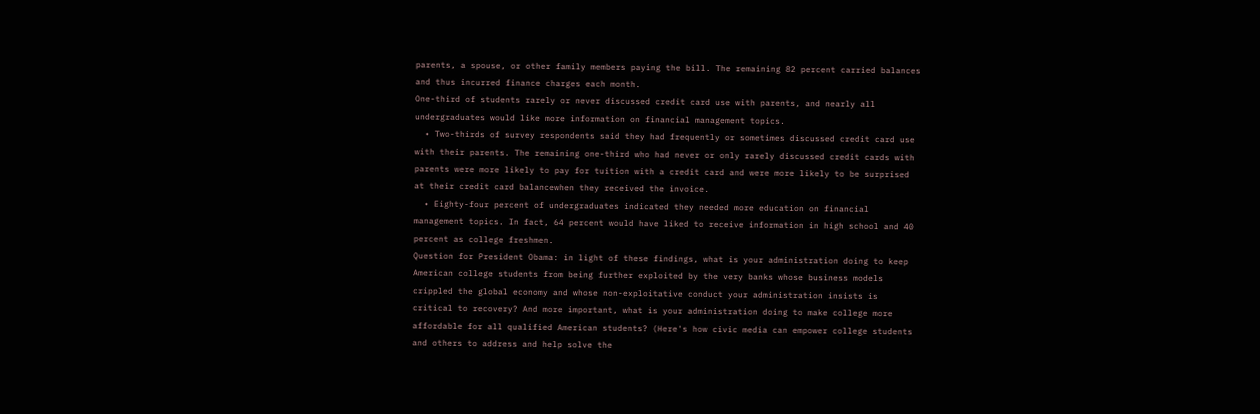parents, a spouse, or other family members paying the bill. The remaining 82 percent carried balances and thus incurred finance charges each month.
One-third of students rarely or never discussed credit card use with parents, and nearly all undergraduates would like more information on financial management topics.
  • Two-thirds of survey respondents said they had frequently or sometimes discussed credit card use with their parents. The remaining one-third who had never or only rarely discussed credit cards with parents were more likely to pay for tuition with a credit card and were more likely to be surprised at their credit card balancewhen they received the invoice.
  • Eighty-four percent of undergraduates indicated they needed more education on financial management topics. In fact, 64 percent would have liked to receive information in high school and 40 percent as college freshmen.
Question for President Obama: in light of these findings, what is your administration doing to keep American college students from being further exploited by the very banks whose business models crippled the global economy and whose non-exploitative conduct your administration insists is critical to recovery? And more important, what is your administration doing to make college more affordable for all qualified American students? (Here's how civic media can empower college students and others to address and help solve the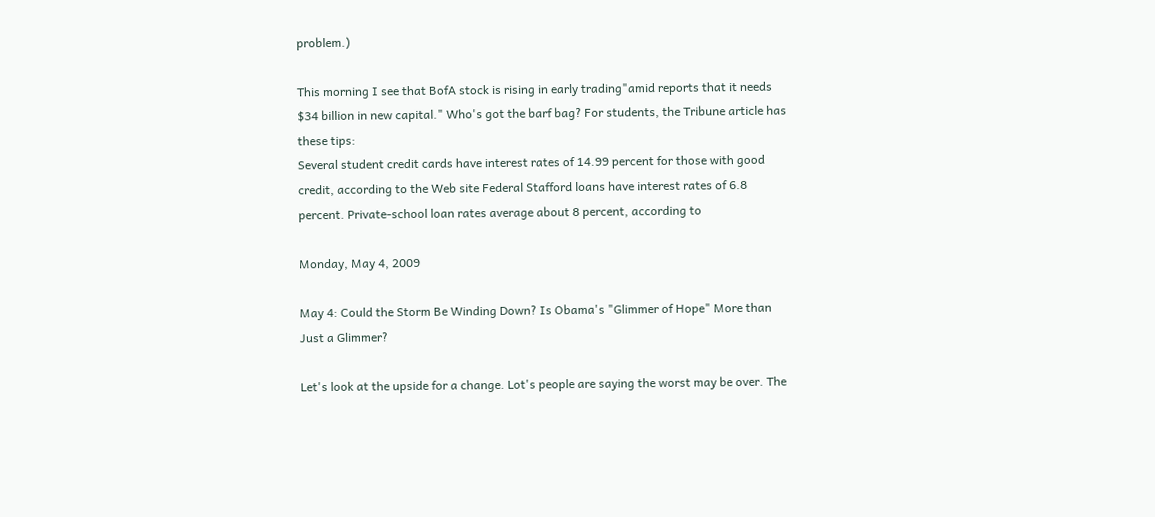problem.)

This morning I see that BofA stock is rising in early trading"amid reports that it needs $34 billion in new capital." Who's got the barf bag? For students, the Tribune article has these tips:
Several student credit cards have interest rates of 14.99 percent for those with good credit, according to the Web site Federal Stafford loans have interest rates of 6.8 percent. Private-school loan rates average about 8 percent, according to

Monday, May 4, 2009

May 4: Could the Storm Be Winding Down? Is Obama's "Glimmer of Hope" More than Just a Glimmer?

Let's look at the upside for a change. Lot's people are saying the worst may be over. The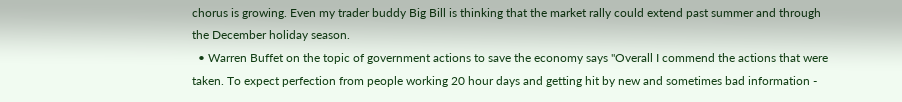chorus is growing. Even my trader buddy Big Bill is thinking that the market rally could extend past summer and through the December holiday season.
  • Warren Buffet on the topic of government actions to save the economy says "Overall I commend the actions that were taken. To expect perfection from people working 20 hour days and getting hit by new and sometimes bad information -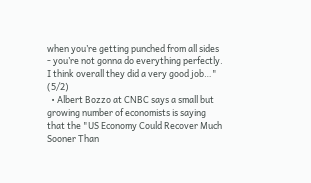when you’re getting punched from all sides - you’re not gonna do everything perfectly. I think overall they did a very good job…" (5/2)
  • Albert Bozzo at CNBC says a small but growing number of economists is saying that the "US Economy Could Recover Much Sooner Than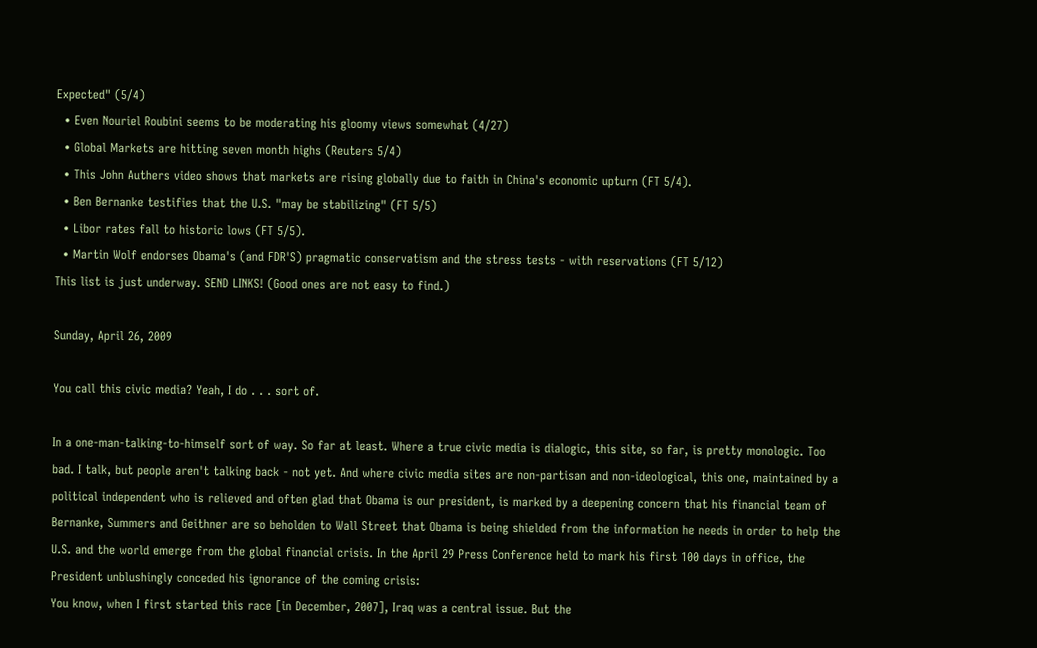Expected" (5/4)
  • Even Nouriel Roubini seems to be moderating his gloomy views somewhat (4/27)
  • Global Markets are hitting seven month highs (Reuters 5/4)
  • This John Authers video shows that markets are rising globally due to faith in China's economic upturn (FT 5/4).
  • Ben Bernanke testifies that the U.S. "may be stabilizing" (FT 5/5)
  • Libor rates fall to historic lows (FT 5/5).
  • Martin Wolf endorses Obama's (and FDR'S) pragmatic conservatism and the stress tests - with reservations (FT 5/12)
This list is just underway. SEND LINKS! (Good ones are not easy to find.)

Sunday, April 26, 2009

You call this civic media? Yeah, I do . . . sort of.

In a one-man-talking-to-himself sort of way. So far at least. Where a true civic media is dialogic, this site, so far, is pretty monologic. Too bad. I talk, but people aren't talking back - not yet. And where civic media sites are non-partisan and non-ideological, this one, maintained by a political independent who is relieved and often glad that Obama is our president, is marked by a deepening concern that his financial team of Bernanke, Summers and Geithner are so beholden to Wall Street that Obama is being shielded from the information he needs in order to help the U.S. and the world emerge from the global financial crisis. In the April 29 Press Conference held to mark his first 100 days in office, the President unblushingly conceded his ignorance of the coming crisis:
You know, when I first started this race [in December, 2007], Iraq was a central issue. But the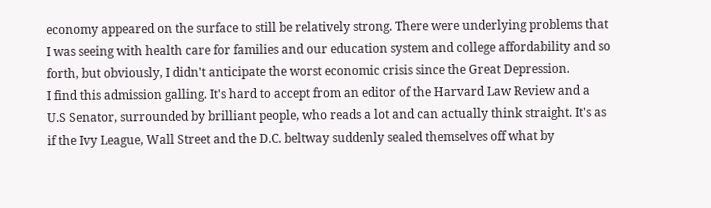economy appeared on the surface to still be relatively strong. There were underlying problems that I was seeing with health care for families and our education system and college affordability and so forth, but obviously, I didn't anticipate the worst economic crisis since the Great Depression.
I find this admission galling. It's hard to accept from an editor of the Harvard Law Review and a U.S Senator, surrounded by brilliant people, who reads a lot and can actually think straight. It's as if the Ivy League, Wall Street and the D.C. beltway suddenly sealed themselves off what by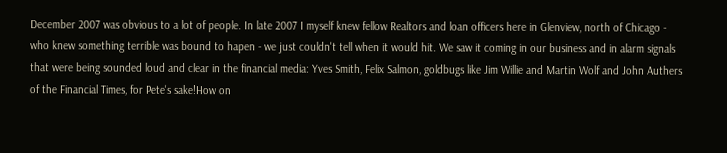December 2007 was obvious to a lot of people. In late 2007 I myself knew fellow Realtors and loan officers here in Glenview, north of Chicago - who knew something terrible was bound to hapen - we just couldn't tell when it would hit. We saw it coming in our business and in alarm signals that were being sounded loud and clear in the financial media: Yves Smith, Felix Salmon, goldbugs like Jim Willie and Martin Wolf and John Authers of the Financial Times, for Pete's sake!How on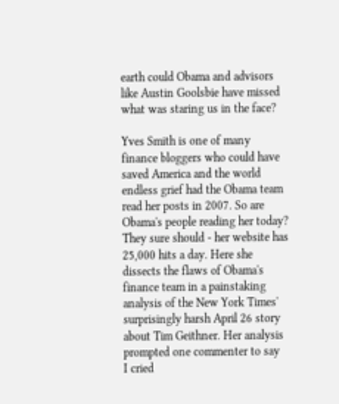earth could Obama and advisors like Austin Goolsbie have missed what was staring us in the face?

Yves Smith is one of many finance bloggers who could have saved America and the world endless grief had the Obama team read her posts in 2007. So are Obama's people reading her today? They sure should - her website has 25,000 hits a day. Here she dissects the flaws of Obama's finance team in a painstaking analysis of the New York Times' surprisingly harsh April 26 story about Tim Geithner. Her analysis prompted one commenter to say
I cried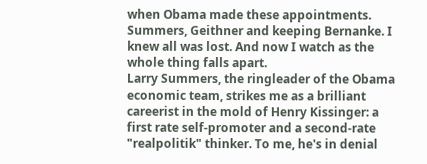when Obama made these appointments. Summers, Geithner and keeping Bernanke. I knew all was lost. And now I watch as the whole thing falls apart.
Larry Summers, the ringleader of the Obama economic team, strikes me as a brilliant careerist in the mold of Henry Kissinger: a first rate self-promoter and a second-rate "realpolitik" thinker. To me, he's in denial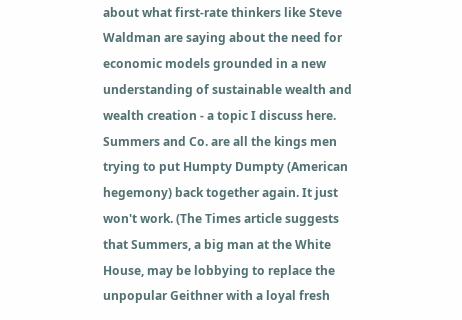about what first-rate thinkers like Steve Waldman are saying about the need for economic models grounded in a new understanding of sustainable wealth and wealth creation - a topic I discuss here. Summers and Co. are all the kings men trying to put Humpty Dumpty (American hegemony) back together again. It just won't work. (The Times article suggests that Summers, a big man at the White House, may be lobbying to replace the unpopular Geithner with a loyal fresh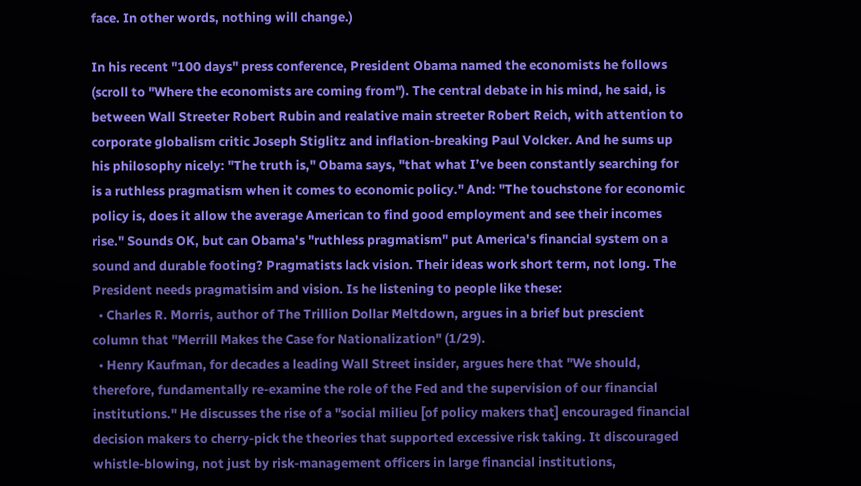face. In other words, nothing will change.)

In his recent "100 days" press conference, President Obama named the economists he follows (scroll to "Where the economists are coming from"). The central debate in his mind, he said, is between Wall Streeter Robert Rubin and realative main streeter Robert Reich, with attention to corporate globalism critic Joseph Stiglitz and inflation-breaking Paul Volcker. And he sums up his philosophy nicely: "The truth is," Obama says, "that what I’ve been constantly searching for is a ruthless pragmatism when it comes to economic policy." And: "The touchstone for economic policy is, does it allow the average American to find good employment and see their incomes rise." Sounds OK, but can Obama's "ruthless pragmatism" put America's financial system on a sound and durable footing? Pragmatists lack vision. Their ideas work short term, not long. The President needs pragmatisim and vision. Is he listening to people like these:
  • Charles R. Morris, author of The Trillion Dollar Meltdown, argues in a brief but prescient column that "Merrill Makes the Case for Nationalization" (1/29).
  • Henry Kaufman, for decades a leading Wall Street insider, argues here that "We should, therefore, fundamentally re-examine the role of the Fed and the supervision of our financial institutions." He discusses the rise of a "social milieu [of policy makers that] encouraged financial decision makers to cherry-pick the theories that supported excessive risk taking. It discouraged whistle-blowing, not just by risk-management officers in large financial institutions,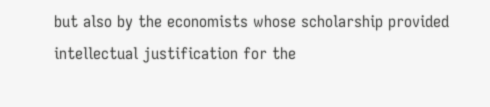but also by the economists whose scholarship provided intellectual justification for the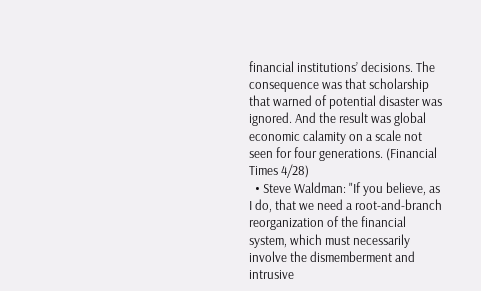financial institutions’ decisions. The consequence was that scholarship that warned of potential disaster was ignored. And the result was global economic calamity on a scale not seen for four generations. (Financial Times 4/28)
  • Steve Waldman: "If you believe, as I do, that we need a root-and-branch reorganization of the financial system, which must necessarily involve the dismemberment and intrusive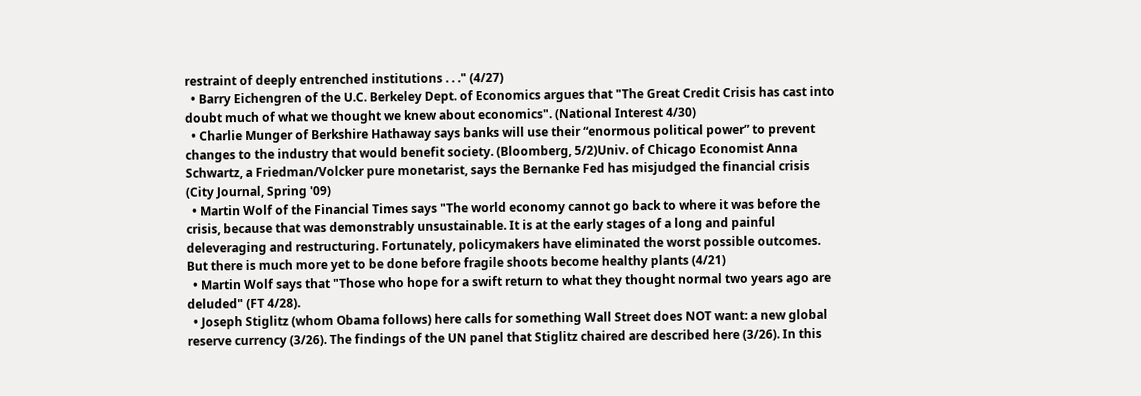restraint of deeply entrenched institutions . . ." (4/27)
  • Barry Eichengren of the U.C. Berkeley Dept. of Economics argues that "The Great Credit Crisis has cast into doubt much of what we thought we knew about economics". (National Interest 4/30)
  • Charlie Munger of Berkshire Hathaway says banks will use their “enormous political power” to prevent changes to the industry that would benefit society. (Bloomberg, 5/2)Univ. of Chicago Economist Anna Schwartz, a Friedman/Volcker pure monetarist, says the Bernanke Fed has misjudged the financial crisis (City Journal, Spring '09)
  • Martin Wolf of the Financial Times says "The world economy cannot go back to where it was before the crisis, because that was demonstrably unsustainable. It is at the early stages of a long and painful deleveraging and restructuring. Fortunately, policymakers have eliminated the worst possible outcomes. But there is much more yet to be done before fragile shoots become healthy plants (4/21)
  • Martin Wolf says that "Those who hope for a swift return to what they thought normal two years ago are deluded" (FT 4/28).
  • Joseph Stiglitz (whom Obama follows) here calls for something Wall Street does NOT want: a new global reserve currency (3/26). The findings of the UN panel that Stiglitz chaired are described here (3/26). In this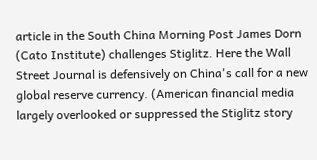article in the South China Morning Post James Dorn (Cato Institute) challenges Stiglitz. Here the Wall Street Journal is defensively on China's call for a new global reserve currency. (American financial media largely overlooked or suppressed the Stiglitz story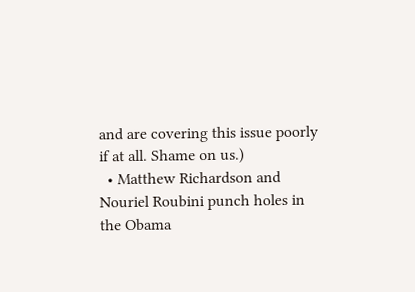and are covering this issue poorly if at all. Shame on us.)
  • Matthew Richardson and Nouriel Roubini punch holes in the Obama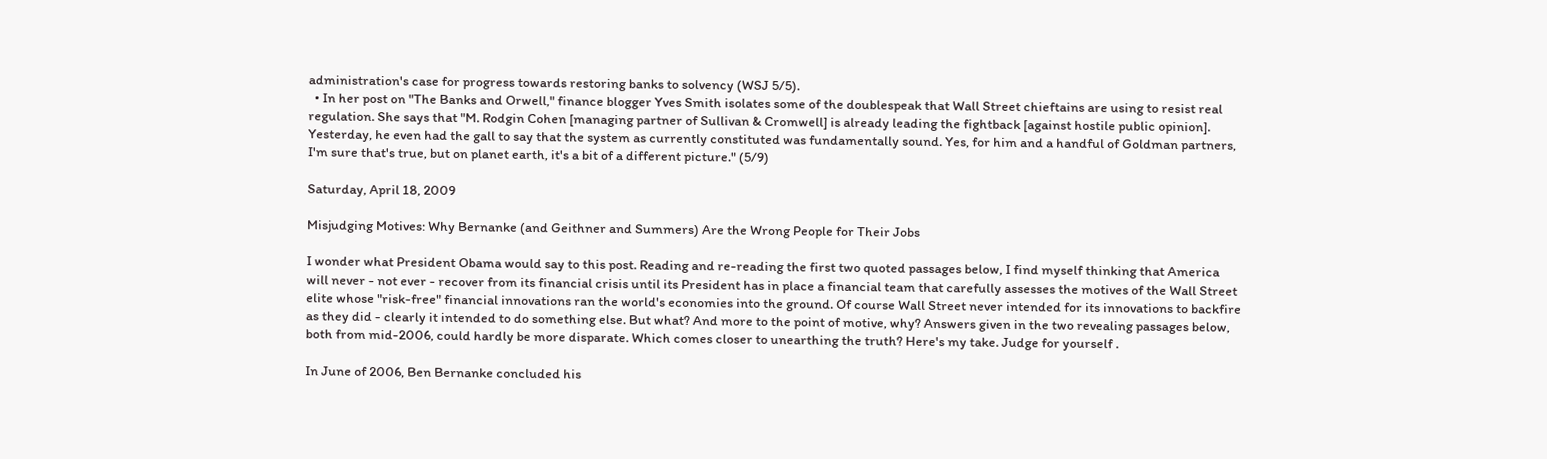administration's case for progress towards restoring banks to solvency (WSJ 5/5).
  • In her post on "The Banks and Orwell," finance blogger Yves Smith isolates some of the doublespeak that Wall Street chieftains are using to resist real regulation. She says that "M. Rodgin Cohen [managing partner of Sullivan & Cromwell] is already leading the fightback [against hostile public opinion]. Yesterday, he even had the gall to say that the system as currently constituted was fundamentally sound. Yes, for him and a handful of Goldman partners, I'm sure that's true, but on planet earth, it's a bit of a different picture." (5/9)

Saturday, April 18, 2009

Misjudging Motives: Why Bernanke (and Geithner and Summers) Are the Wrong People for Their Jobs

I wonder what President Obama would say to this post. Reading and re-reading the first two quoted passages below, I find myself thinking that America will never - not ever - recover from its financial crisis until its President has in place a financial team that carefully assesses the motives of the Wall Street elite whose "risk-free" financial innovations ran the world's economies into the ground. Of course Wall Street never intended for its innovations to backfire as they did - clearly it intended to do something else. But what? And more to the point of motive, why? Answers given in the two revealing passages below, both from mid-2006, could hardly be more disparate. Which comes closer to unearthing the truth? Here's my take. Judge for yourself .

In June of 2006, Ben Bernanke concluded his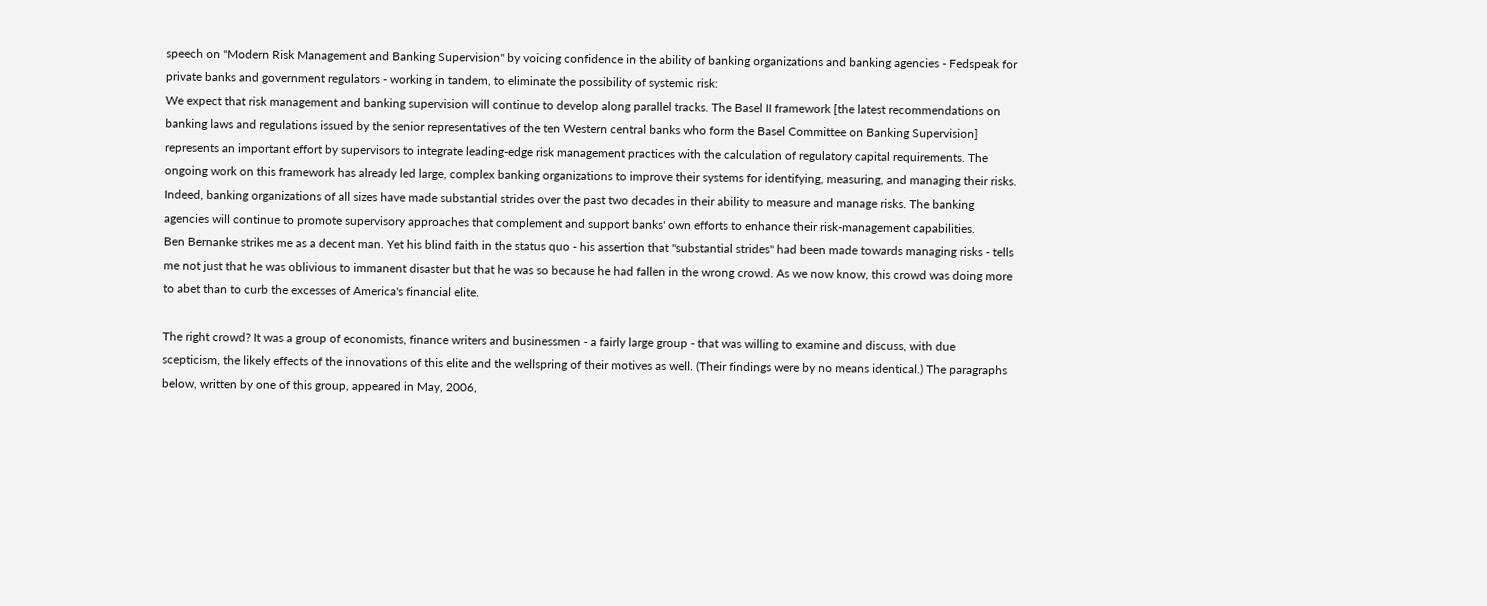speech on "Modern Risk Management and Banking Supervision" by voicing confidence in the ability of banking organizations and banking agencies - Fedspeak for private banks and government regulators - working in tandem, to eliminate the possibility of systemic risk:
We expect that risk management and banking supervision will continue to develop along parallel tracks. The Basel II framework [the latest recommendations on banking laws and regulations issued by the senior representatives of the ten Western central banks who form the Basel Committee on Banking Supervision] represents an important effort by supervisors to integrate leading-edge risk management practices with the calculation of regulatory capital requirements. The ongoing work on this framework has already led large, complex banking organizations to improve their systems for identifying, measuring, and managing their risks. Indeed, banking organizations of all sizes have made substantial strides over the past two decades in their ability to measure and manage risks. The banking agencies will continue to promote supervisory approaches that complement and support banks' own efforts to enhance their risk-management capabilities.
Ben Bernanke strikes me as a decent man. Yet his blind faith in the status quo - his assertion that "substantial strides" had been made towards managing risks - tells me not just that he was oblivious to immanent disaster but that he was so because he had fallen in the wrong crowd. As we now know, this crowd was doing more to abet than to curb the excesses of America's financial elite.

The right crowd? It was a group of economists, finance writers and businessmen - a fairly large group - that was willing to examine and discuss, with due scepticism, the likely effects of the innovations of this elite and the wellspring of their motives as well. (Their findings were by no means identical.) The paragraphs below, written by one of this group, appeared in May, 2006,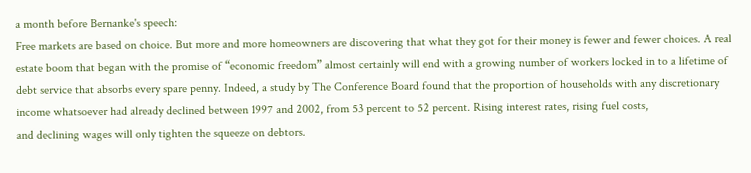a month before Bernanke's speech:
Free markets are based on choice. But more and more homeowners are discovering that what they got for their money is fewer and fewer choices. A real estate boom that began with the promise of “economic freedom” almost certainly will end with a growing number of workers locked in to a lifetime of debt service that absorbs every spare penny. Indeed, a study by The Conference Board found that the proportion of households with any discretionary income whatsoever had already declined between 1997 and 2002, from 53 percent to 52 percent. Rising interest rates, rising fuel costs,
and declining wages will only tighten the squeeze on debtors.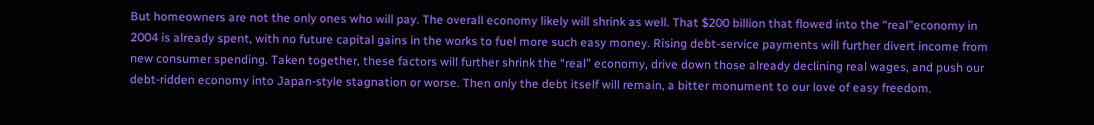But homeowners are not the only ones who will pay. The overall economy likely will shrink as well. That $200 billion that flowed into the “real”economy in 2004 is already spent, with no future capital gains in the works to fuel more such easy money. Rising debt-service payments will further divert income from new consumer spending. Taken together, these factors will further shrink the “real” economy, drive down those already declining real wages, and push our debt-ridden economy into Japan-style stagnation or worse. Then only the debt itself will remain, a bitter monument to our love of easy freedom.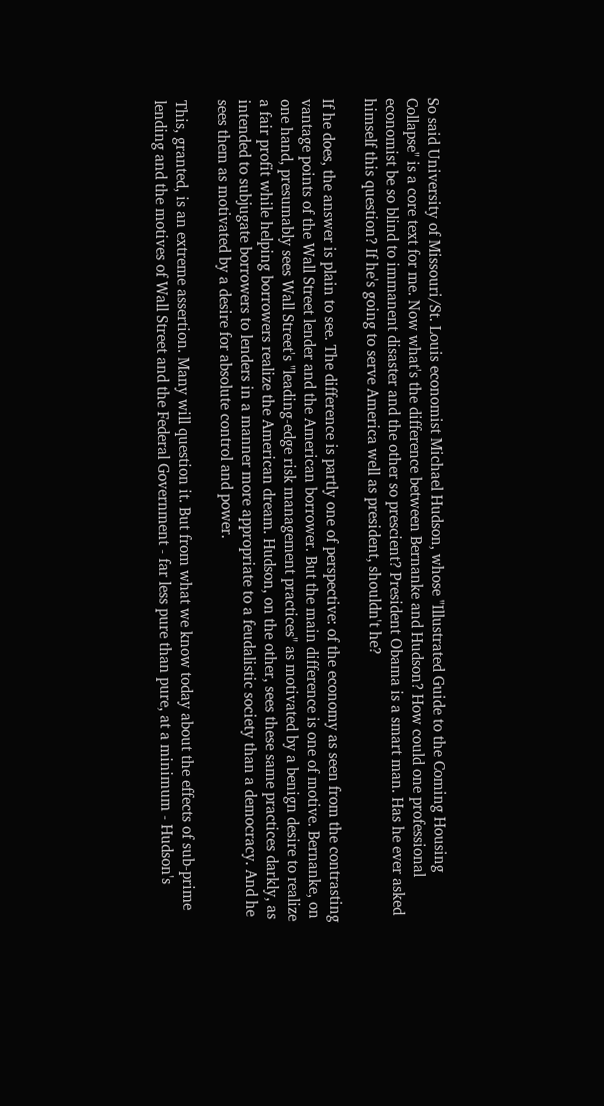So said University of Missouri/St. Louis economist Michael Hudson, whose "Illustrated Guide to the Coming Housing Collapse" is a core text for me. Now what's the difference between Bernanke and Hudson? How could one professional economist be so blind to immanent disaster and the other so prescient? President Obama is a smart man. Has he ever asked himself this question? If he's going to serve America well as president, shouldn't he?

If he does, the answer is plain to see. The difference is partly one of perspective: of the economy as seen from the contrasting vantage points of the Wall Street lender and the American borrower. But the main difference is one of motive. Bernanke, on one hand, presumably sees Wall Street's "leading-edge risk management practices" as motivated by a benign desire to realize a fair profit while helping borrowers realize the American dream. Hudson, on the other, sees these same practices darkly, as intended to subjugate borrowers to lenders in a manner more appropriate to a feudalistic society than a democracy. And he sees them as motivated by a desire for absolute control and power.

This, granted, is an extreme assertion. Many will question it. But from what we know today about the effects of sub-prime lending and the motives of Wall Street and the Federal Government - far less pure than pure, at a minimum - Hudson's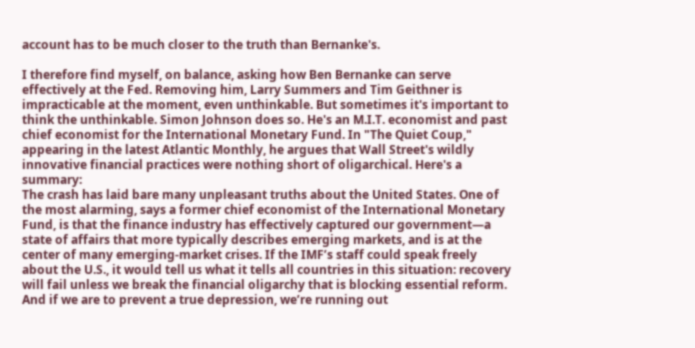account has to be much closer to the truth than Bernanke's.

I therefore find myself, on balance, asking how Ben Bernanke can serve effectively at the Fed. Removing him, Larry Summers and Tim Geithner is impracticable at the moment, even unthinkable. But sometimes it's important to think the unthinkable. Simon Johnson does so. He's an M.I.T. economist and past chief economist for the International Monetary Fund. In "The Quiet Coup," appearing in the latest Atlantic Monthly, he argues that Wall Street's wildly innovative financial practices were nothing short of oligarchical. Here's a summary:
The crash has laid bare many unpleasant truths about the United States. One of the most alarming, says a former chief economist of the International Monetary Fund, is that the finance industry has effectively captured our government—a state of affairs that more typically describes emerging markets, and is at the center of many emerging-market crises. If the IMF’s staff could speak freely about the U.S., it would tell us what it tells all countries in this situation: recovery will fail unless we break the financial oligarchy that is blocking essential reform. And if we are to prevent a true depression, we’re running out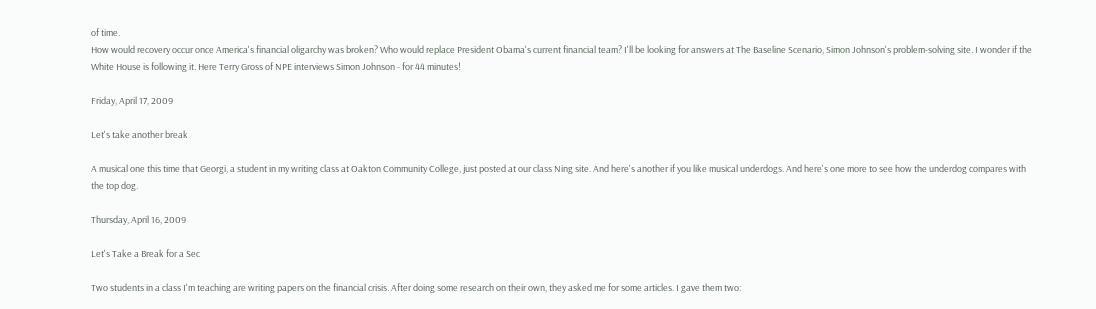of time.
How would recovery occur once America's financial oligarchy was broken? Who would replace President Obama's current financial team? I'll be looking for answers at The Baseline Scenario, Simon Johnson's problem-solving site. I wonder if the White House is following it. Here Terry Gross of NPE interviews Simon Johnson - for 44 minutes!

Friday, April 17, 2009

Let's take another break

A musical one this time that Georgi, a student in my writing class at Oakton Community College, just posted at our class Ning site. And here's another if you like musical underdogs. And here's one more to see how the underdog compares with the top dog.

Thursday, April 16, 2009

Let's Take a Break for a Sec

Two students in a class I'm teaching are writing papers on the financial crisis. After doing some research on their own, they asked me for some articles. I gave them two: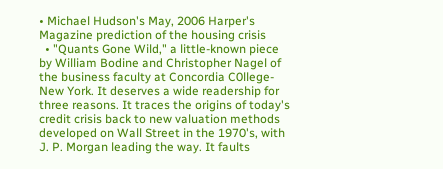• Michael Hudson's May, 2006 Harper's Magazine prediction of the housing crisis
  • "Quants Gone Wild," a little-known piece by William Bodine and Christopher Nagel of the business faculty at Concordia C0llege-New York. It deserves a wide readership for three reasons. It traces the origins of today's credit crisis back to new valuation methods developed on Wall Street in the 1970's, with J. P. Morgan leading the way. It faults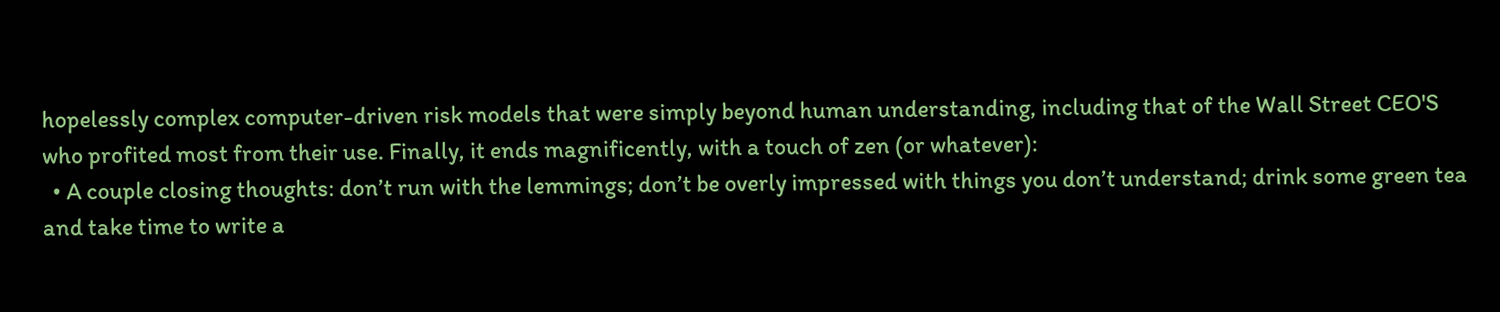hopelessly complex computer-driven risk models that were simply beyond human understanding, including that of the Wall Street CEO'S who profited most from their use. Finally, it ends magnificently, with a touch of zen (or whatever):
  • A couple closing thoughts: don’t run with the lemmings; don’t be overly impressed with things you don’t understand; drink some green tea and take time to write a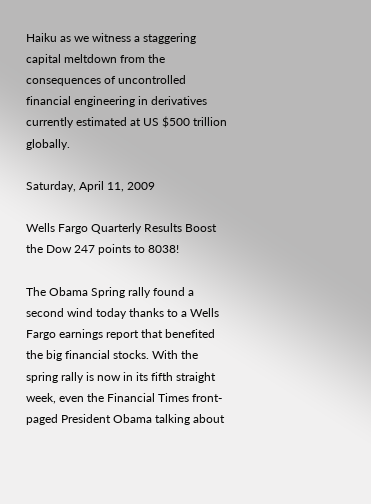Haiku as we witness a staggering capital meltdown from the consequences of uncontrolled financial engineering in derivatives currently estimated at US $500 trillion globally.

Saturday, April 11, 2009

Wells Fargo Quarterly Results Boost the Dow 247 points to 8038!

The Obama Spring rally found a second wind today thanks to a Wells Fargo earnings report that benefited the big financial stocks. With the spring rally is now in its fifth straight week, even the Financial Times front-paged President Obama talking about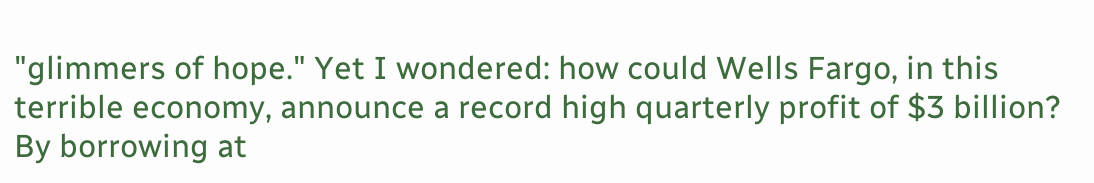"glimmers of hope." Yet I wondered: how could Wells Fargo, in this terrible economy, announce a record high quarterly profit of $3 billion? By borrowing at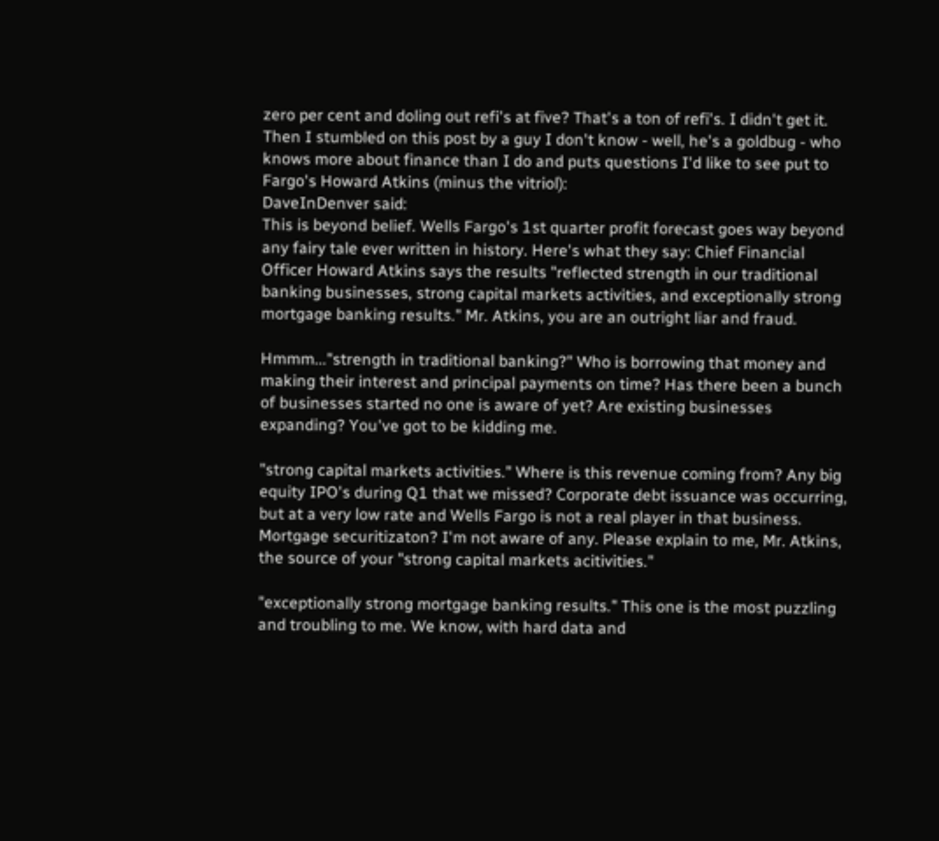zero per cent and doling out refi's at five? That's a ton of refi's. I didn't get it. Then I stumbled on this post by a guy I don't know - well, he's a goldbug - who knows more about finance than I do and puts questions I'd like to see put to Fargo's Howard Atkins (minus the vitriol):
DaveInDenver said:
This is beyond belief. Wells Fargo's 1st quarter profit forecast goes way beyond any fairy tale ever written in history. Here's what they say: Chief Financial Officer Howard Atkins says the results "reflected strength in our traditional banking businesses, strong capital markets activities, and exceptionally strong mortgage banking results." Mr. Atkins, you are an outright liar and fraud.

Hmmm..."strength in traditional banking?" Who is borrowing that money and making their interest and principal payments on time? Has there been a bunch of businesses started no one is aware of yet? Are existing businesses expanding? You've got to be kidding me.

"strong capital markets activities." Where is this revenue coming from? Any big equity IPO's during Q1 that we missed? Corporate debt issuance was occurring, but at a very low rate and Wells Fargo is not a real player in that business. Mortgage securitizaton? I'm not aware of any. Please explain to me, Mr. Atkins, the source of your "strong capital markets acitivities."

"exceptionally strong mortgage banking results." This one is the most puzzling and troubling to me. We know, with hard data and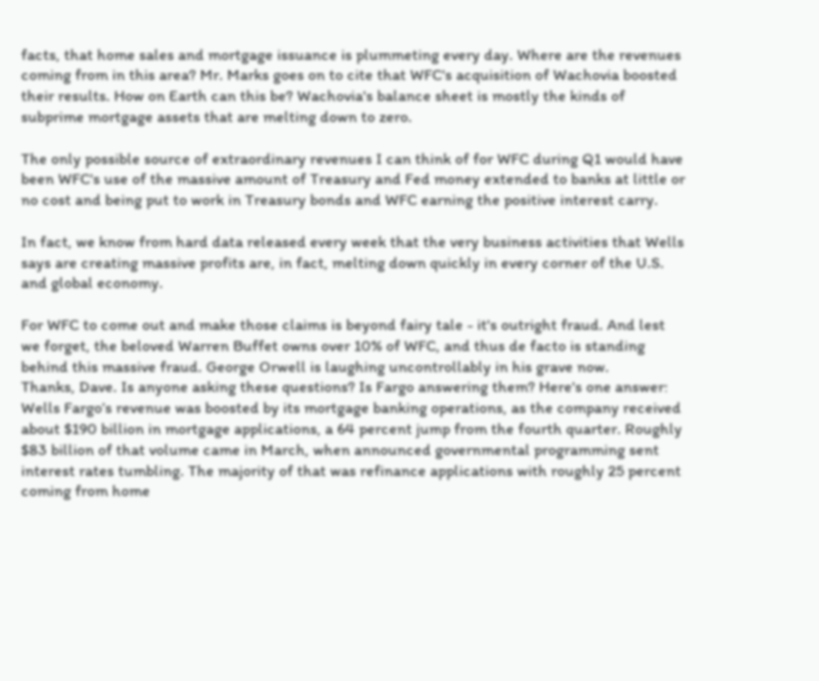facts, that home sales and mortgage issuance is plummeting every day. Where are the revenues coming from in this area? Mr. Marks goes on to cite that WFC's acquisition of Wachovia boosted their results. How on Earth can this be? Wachovia's balance sheet is mostly the kinds of subprime mortgage assets that are melting down to zero.

The only possible source of extraordinary revenues I can think of for WFC during Q1 would have been WFC's use of the massive amount of Treasury and Fed money extended to banks at little or no cost and being put to work in Treasury bonds and WFC earning the positive interest carry.

In fact, we know from hard data released every week that the very business activities that Wells says are creating massive profits are, in fact, melting down quickly in every corner of the U.S. and global economy.

For WFC to come out and make those claims is beyond fairy tale - it's outright fraud. And lest we forget, the beloved Warren Buffet owns over 10% of WFC, and thus de facto is standing behind this massive fraud. George Orwell is laughing uncontrollably in his grave now.
Thanks, Dave. Is anyone asking these questions? Is Fargo answering them? Here's one answer:
Wells Fargo’s revenue was boosted by its mortgage banking operations, as the company received about $190 billion in mortgage applications, a 64 percent jump from the fourth quarter. Roughly $83 billion of that volume came in March, when announced governmental programming sent interest rates tumbling. The majority of that was refinance applications with roughly 25 percent coming from home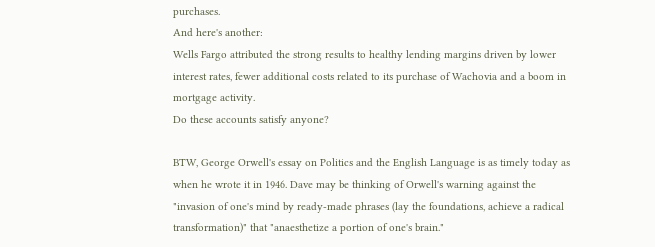purchases.
And here's another:
Wells Fargo attributed the strong results to healthy lending margins driven by lower interest rates, fewer additional costs related to its purchase of Wachovia and a boom in mortgage activity.
Do these accounts satisfy anyone?

BTW, George Orwell's essay on Politics and the English Language is as timely today as when he wrote it in 1946. Dave may be thinking of Orwell's warning against the "invasion of one's mind by ready-made phrases (lay the foundations, achieve a radical transformation)" that "anaesthetize a portion of one's brain."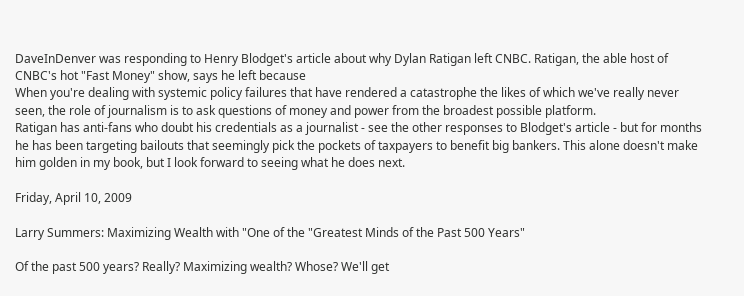DaveInDenver was responding to Henry Blodget's article about why Dylan Ratigan left CNBC. Ratigan, the able host of CNBC's hot "Fast Money" show, says he left because
When you're dealing with systemic policy failures that have rendered a catastrophe the likes of which we've really never seen, the role of journalism is to ask questions of money and power from the broadest possible platform.
Ratigan has anti-fans who doubt his credentials as a journalist - see the other responses to Blodget's article - but for months he has been targeting bailouts that seemingly pick the pockets of taxpayers to benefit big bankers. This alone doesn't make him golden in my book, but I look forward to seeing what he does next.

Friday, April 10, 2009

Larry Summers: Maximizing Wealth with "One of the "Greatest Minds of the Past 500 Years"

Of the past 500 years? Really? Maximizing wealth? Whose? We'll get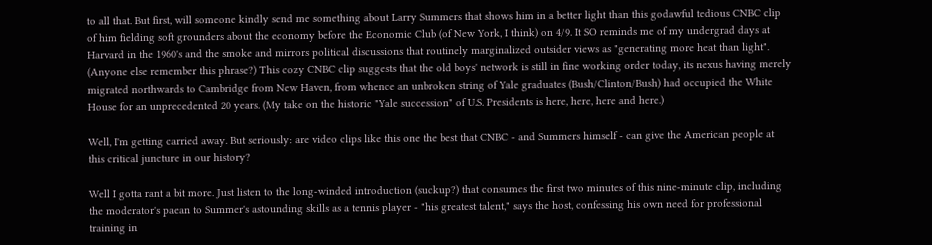to all that. But first, will someone kindly send me something about Larry Summers that shows him in a better light than this godawful tedious CNBC clip of him fielding soft grounders about the economy before the Economic Club (of New York, I think) on 4/9. It SO reminds me of my undergrad days at Harvard in the 1960's and the smoke and mirrors political discussions that routinely marginalized outsider views as "generating more heat than light". (Anyone else remember this phrase?) This cozy CNBC clip suggests that the old boys' network is still in fine working order today, its nexus having merely migrated northwards to Cambridge from New Haven, from whence an unbroken string of Yale graduates (Bush/Clinton/Bush) had occupied the White House for an unprecedented 20 years. (My take on the historic "Yale succession" of U.S. Presidents is here, here, here and here.)

Well, I'm getting carried away. But seriously: are video clips like this one the best that CNBC - and Summers himself - can give the American people at this critical juncture in our history?

Well I gotta rant a bit more. Just listen to the long-winded introduction (suckup?) that consumes the first two minutes of this nine-minute clip, including the moderator's paean to Summer's astounding skills as a tennis player - "his greatest talent," says the host, confessing his own need for professional training in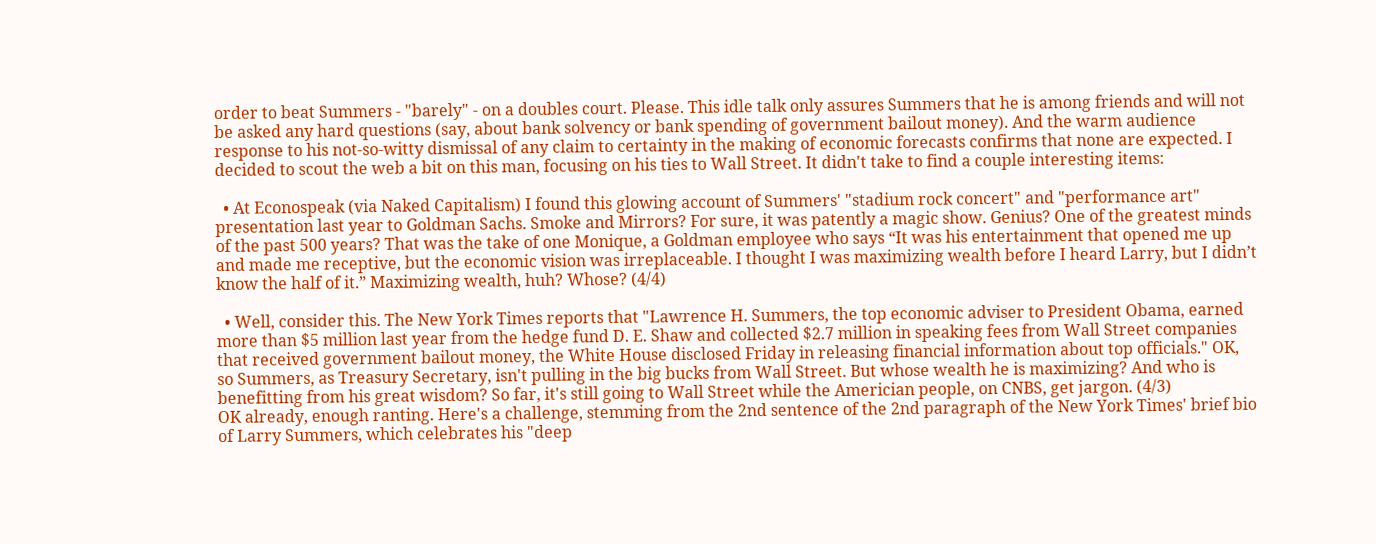order to beat Summers - "barely" - on a doubles court. Please. This idle talk only assures Summers that he is among friends and will not be asked any hard questions (say, about bank solvency or bank spending of government bailout money). And the warm audience response to his not-so-witty dismissal of any claim to certainty in the making of economic forecasts confirms that none are expected. I decided to scout the web a bit on this man, focusing on his ties to Wall Street. It didn't take to find a couple interesting items:

  • At Econospeak (via Naked Capitalism) I found this glowing account of Summers' "stadium rock concert" and "performance art" presentation last year to Goldman Sachs. Smoke and Mirrors? For sure, it was patently a magic show. Genius? One of the greatest minds of the past 500 years? That was the take of one Monique, a Goldman employee who says “It was his entertainment that opened me up and made me receptive, but the economic vision was irreplaceable. I thought I was maximizing wealth before I heard Larry, but I didn’t know the half of it.” Maximizing wealth, huh? Whose? (4/4)

  • Well, consider this. The New York Times reports that "Lawrence H. Summers, the top economic adviser to President Obama, earned more than $5 million last year from the hedge fund D. E. Shaw and collected $2.7 million in speaking fees from Wall Street companies that received government bailout money, the White House disclosed Friday in releasing financial information about top officials." OK, so Summers, as Treasury Secretary, isn't pulling in the big bucks from Wall Street. But whose wealth he is maximizing? And who is benefitting from his great wisdom? So far, it's still going to Wall Street while the Americian people, on CNBS, get jargon. (4/3)
OK already, enough ranting. Here's a challenge, stemming from the 2nd sentence of the 2nd paragraph of the New York Times' brief bio of Larry Summers, which celebrates his "deep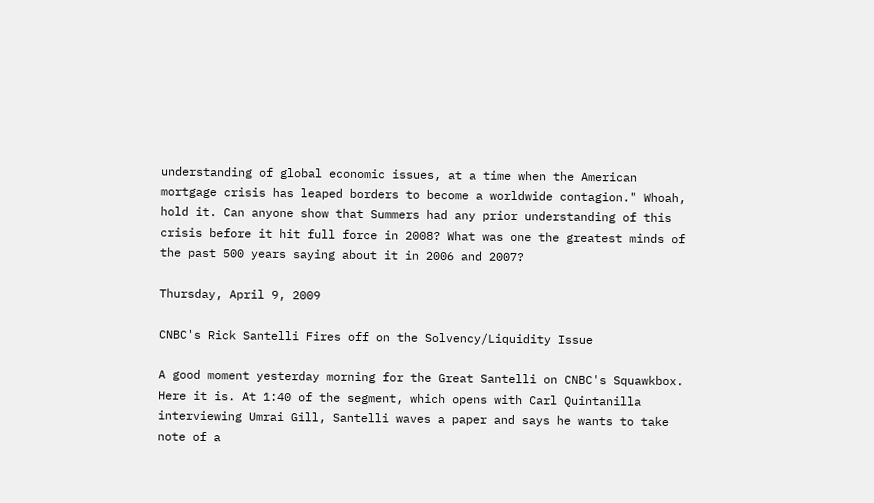understanding of global economic issues, at a time when the American mortgage crisis has leaped borders to become a worldwide contagion." Whoah, hold it. Can anyone show that Summers had any prior understanding of this crisis before it hit full force in 2008? What was one the greatest minds of the past 500 years saying about it in 2006 and 2007?

Thursday, April 9, 2009

CNBC's Rick Santelli Fires off on the Solvency/Liquidity Issue

A good moment yesterday morning for the Great Santelli on CNBC's Squawkbox. Here it is. At 1:40 of the segment, which opens with Carl Quintanilla interviewing Umrai Gill, Santelli waves a paper and says he wants to take note of a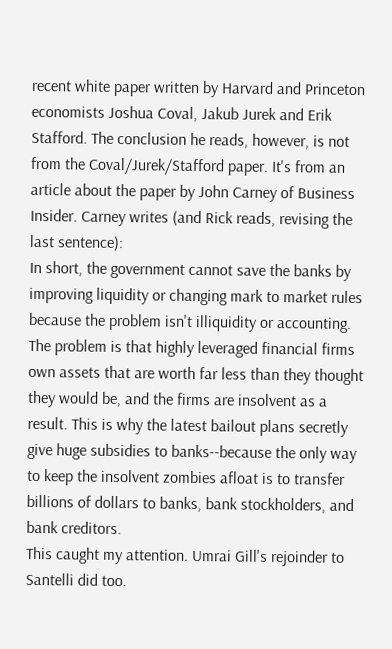recent white paper written by Harvard and Princeton economists Joshua Coval, Jakub Jurek and Erik Stafford. The conclusion he reads, however, is not from the Coval/Jurek/Stafford paper. It's from an article about the paper by John Carney of Business Insider. Carney writes (and Rick reads, revising the last sentence):
In short, the government cannot save the banks by improving liquidity or changing mark to market rules because the problem isn't illiquidity or accounting. The problem is that highly leveraged financial firms own assets that are worth far less than they thought they would be, and the firms are insolvent as a result. This is why the latest bailout plans secretly give huge subsidies to banks--because the only way to keep the insolvent zombies afloat is to transfer billions of dollars to banks, bank stockholders, and bank creditors.
This caught my attention. Umrai Gill's rejoinder to Santelli did too.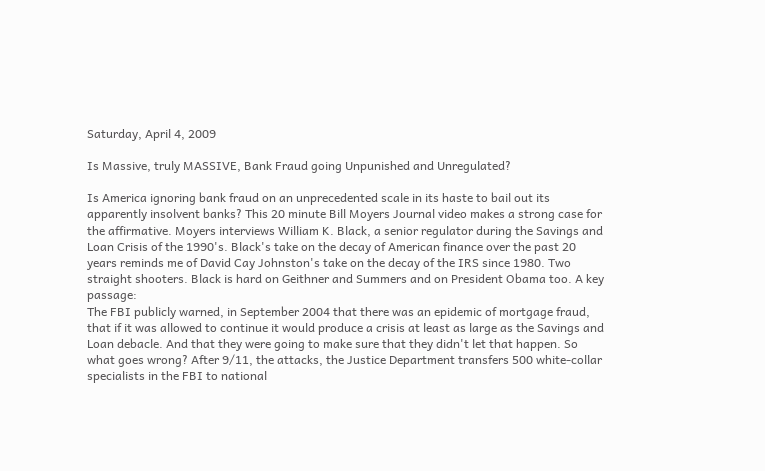Saturday, April 4, 2009

Is Massive, truly MASSIVE, Bank Fraud going Unpunished and Unregulated?

Is America ignoring bank fraud on an unprecedented scale in its haste to bail out its apparently insolvent banks? This 20 minute Bill Moyers Journal video makes a strong case for the affirmative. Moyers interviews William K. Black, a senior regulator during the Savings and Loan Crisis of the 1990's. Black's take on the decay of American finance over the past 20 years reminds me of David Cay Johnston's take on the decay of the IRS since 1980. Two straight shooters. Black is hard on Geithner and Summers and on President Obama too. A key passage:
The FBI publicly warned, in September 2004 that there was an epidemic of mortgage fraud, that if it was allowed to continue it would produce a crisis at least as large as the Savings and Loan debacle. And that they were going to make sure that they didn't let that happen. So what goes wrong? After 9/11, the attacks, the Justice Department transfers 500 white-collar specialists in the FBI to national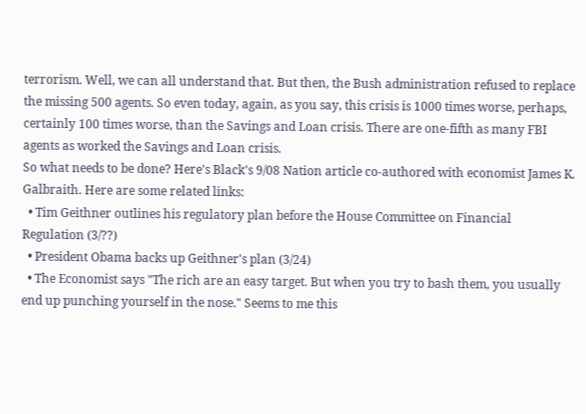terrorism. Well, we can all understand that. But then, the Bush administration refused to replace the missing 500 agents. So even today, again, as you say, this crisis is 1000 times worse, perhaps, certainly 100 times worse, than the Savings and Loan crisis. There are one-fifth as many FBI agents as worked the Savings and Loan crisis.
So what needs to be done? Here's Black's 9/08 Nation article co-authored with economist James K. Galbraith. Here are some related links:
  • Tim Geithner outlines his regulatory plan before the House Committee on Financial Regulation (3/??)
  • President Obama backs up Geithner's plan (3/24)
  • The Economist says "The rich are an easy target. But when you try to bash them, you usually end up punching yourself in the nose." Seems to me this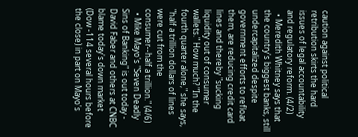caution against political retribution skirts the hard issues of legal accountability and regulatory reform. (4/2)
  • Meredith Whitney says that the country's biggest banks, still undercapitalized despite government efforts to refloat them, are reducing credit card lines and thereby "sucking liquidity out of consumer wallets." How much? "In the fourth quarter alone," she says, "half a trillion dollars of lines were cut from the consumer--half a trillion." (4/6)
  • Mike Mayo's "Seven Deadly Sins of Banking" is out today - David Faber and others at CNBC blame today's down market (Dow -114 several hours before the close) in part on Mayo's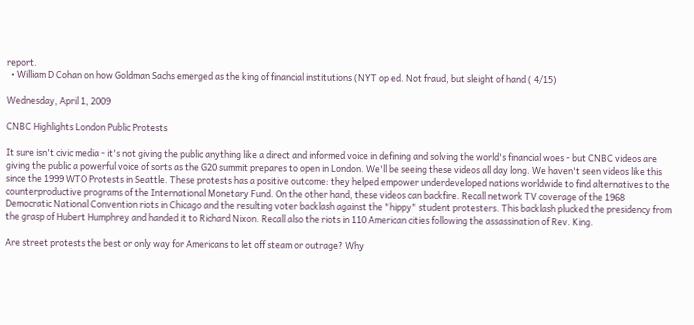report.
  • William D Cohan on how Goldman Sachs emerged as the king of financial institutions (NYT op ed. Not fraud, but sleight of hand ( 4/15)

Wednesday, April 1, 2009

CNBC Highlights London Public Protests

It sure isn't civic media - it's not giving the public anything like a direct and informed voice in defining and solving the world's financial woes - but CNBC videos are giving the public a powerful voice of sorts as the G20 summit prepares to open in London. We'll be seeing these videos all day long. We haven't seen videos like this since the 1999 WTO Protests in Seattle. These protests has a positive outcome: they helped empower underdeveloped nations worldwide to find alternatives to the counterproductive programs of the International Monetary Fund. On the other hand, these videos can backfire. Recall network TV coverage of the 1968 Democratic National Convention riots in Chicago and the resulting voter backlash against the "hippy" student protesters. This backlash plucked the presidency from the grasp of Hubert Humphrey and handed it to Richard Nixon. Recall also the riots in 110 American cities following the assassination of Rev. King.

Are street protests the best or only way for Americans to let off steam or outrage? Why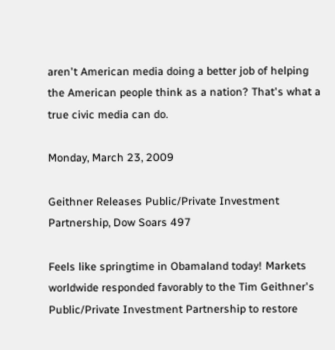aren't American media doing a better job of helping the American people think as a nation? That's what a true civic media can do.

Monday, March 23, 2009

Geithner Releases Public/Private Investment Partnership, Dow Soars 497

Feels like springtime in Obamaland today! Markets worldwide responded favorably to the Tim Geithner's Public/Private Investment Partnership to restore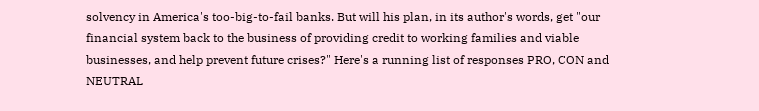solvency in America's too-big-to-fail banks. But will his plan, in its author's words, get "our financial system back to the business of providing credit to working families and viable businesses, and help prevent future crises?" Here's a running list of responses PRO, CON and NEUTRAL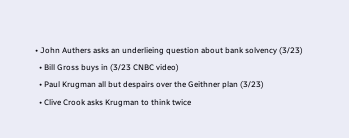• John Authers asks an underlieing question about bank solvency (3/23)
  • Bill Gross buys in (3/23 CNBC video)
  • Paul Krugman all but despairs over the Geithner plan (3/23)
  • Clive Crook asks Krugman to think twice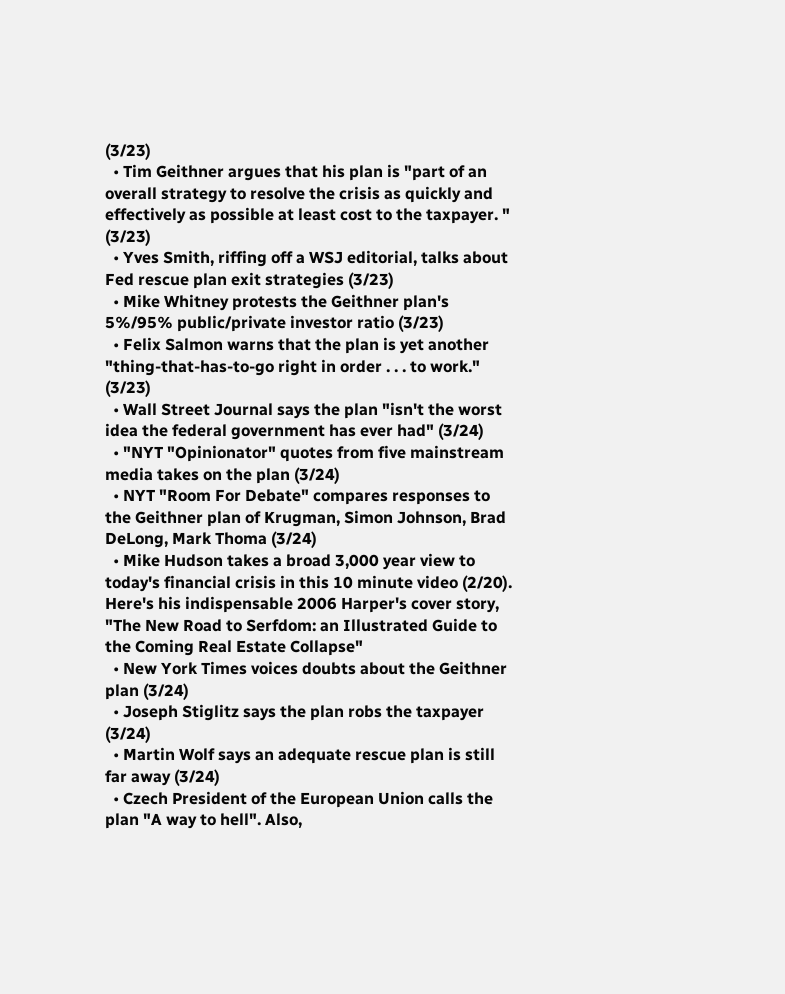(3/23)
  • Tim Geithner argues that his plan is "part of an overall strategy to resolve the crisis as quickly and effectively as possible at least cost to the taxpayer. " (3/23)
  • Yves Smith, riffing off a WSJ editorial, talks about Fed rescue plan exit strategies (3/23)
  • Mike Whitney protests the Geithner plan's 5%/95% public/private investor ratio (3/23)
  • Felix Salmon warns that the plan is yet another "thing-that-has-to-go right in order . . . to work." (3/23)
  • Wall Street Journal says the plan "isn't the worst idea the federal government has ever had" (3/24)
  • "NYT "Opinionator" quotes from five mainstream media takes on the plan (3/24)
  • NYT "Room For Debate" compares responses to the Geithner plan of Krugman, Simon Johnson, Brad DeLong, Mark Thoma (3/24)
  • Mike Hudson takes a broad 3,000 year view to today's financial crisis in this 10 minute video (2/20). Here's his indispensable 2006 Harper's cover story, "The New Road to Serfdom: an Illustrated Guide to the Coming Real Estate Collapse"
  • New York Times voices doubts about the Geithner plan (3/24)
  • Joseph Stiglitz says the plan robs the taxpayer (3/24)
  • Martin Wolf says an adequate rescue plan is still far away (3/24)
  • Czech President of the European Union calls the plan "A way to hell". Also,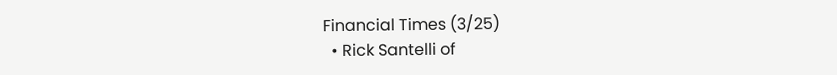Financial Times (3/25)
  • Rick Santelli of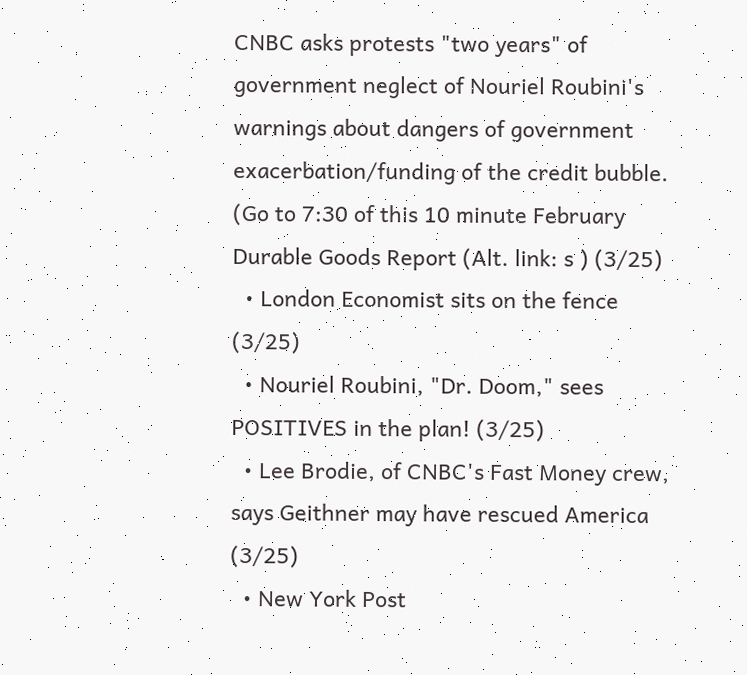CNBC asks protests "two years" of government neglect of Nouriel Roubini's warnings about dangers of government exacerbation/funding of the credit bubble. (Go to 7:30 of this 10 minute February Durable Goods Report (Alt. link: s ) (3/25)
  • London Economist sits on the fence (3/25)
  • Nouriel Roubini, "Dr. Doom," sees POSITIVES in the plan! (3/25)
  • Lee Brodie, of CNBC's Fast Money crew, says Geithner may have rescued America (3/25)
  • New York Post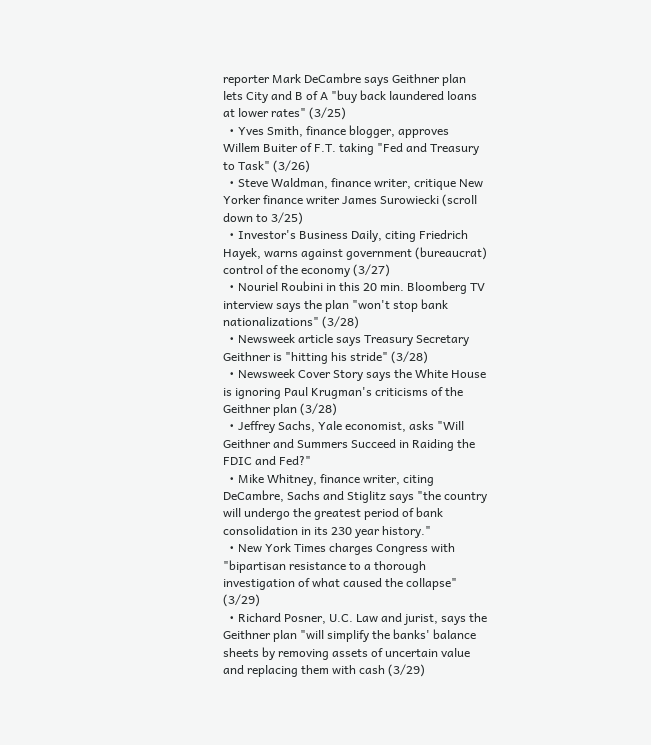reporter Mark DeCambre says Geithner plan lets City and B of A "buy back laundered loans at lower rates" (3/25)
  • Yves Smith, finance blogger, approves Willem Buiter of F.T. taking "Fed and Treasury to Task" (3/26)
  • Steve Waldman, finance writer, critique New Yorker finance writer James Surowiecki (scroll down to 3/25)
  • Investor's Business Daily, citing Friedrich Hayek, warns against government (bureaucrat) control of the economy (3/27)
  • Nouriel Roubini in this 20 min. Bloomberg TV interview says the plan "won't stop bank nationalizations" (3/28)
  • Newsweek article says Treasury Secretary Geithner is "hitting his stride" (3/28)
  • Newsweek Cover Story says the White House is ignoring Paul Krugman's criticisms of the Geithner plan (3/28)
  • Jeffrey Sachs, Yale economist, asks "Will Geithner and Summers Succeed in Raiding the FDIC and Fed?"
  • Mike Whitney, finance writer, citing DeCambre, Sachs and Stiglitz says "the country will undergo the greatest period of bank consolidation in its 230 year history."
  • New York Times charges Congress with "bipartisan resistance to a thorough investigation of what caused the collapse" (3/29)
  • Richard Posner, U.C. Law and jurist, says the Geithner plan "will simplify the banks' balance sheets by removing assets of uncertain value and replacing them with cash (3/29)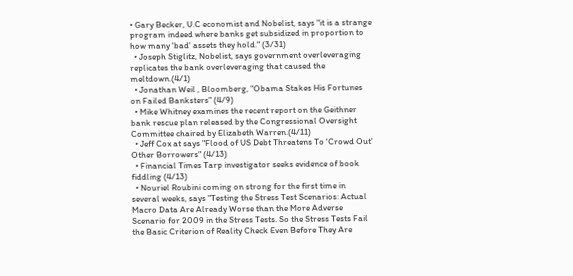• Gary Becker, U.C economist and Nobelist, says "it is a strange program indeed where banks get subsidized in proportion to how many 'bad' assets they hold." (3/31)
  • Joseph Stiglitz, Nobelist, says government overleveraging replicates the bank overleveraging that caused the meltdown.(4/1)
  • Jonathan Weil , Bloomberg, "Obama Stakes His Fortunes on Failed Banksters" (4/9)
  • Mike Whitney examines the recent report on the Geithner bank rescue plan released by the Congressional Oversight Committee chaired by Elizabeth Warren.(4/11)
  • Jeff Cox at says "Flood of US Debt Threatens To 'Crowd Out' Other Borrowers" (4/13)
  • Financial Times Tarp investigator seeks evidence of book fiddling (4/13)
  • Nouriel Roubini coming on strong for the first time in several weeks, says "Testing the Stress Test Scenarios: Actual Macro Data Are Already Worse than the More Adverse Scenario for 2009 in the Stress Tests. So the Stress Tests Fail the Basic Criterion of Reality Check Even Before They Are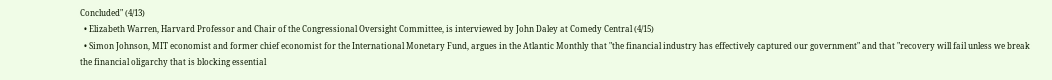Concluded" (4/13)
  • Elizabeth Warren, Harvard Professor and Chair of the Congressional Oversight Committee, is interviewed by John Daley at Comedy Central (4/15)
  • Simon Johnson, MIT economist and former chief economist for the International Monetary Fund, argues in the Atlantic Monthly that "the financial industry has effectively captured our government" and that "recovery will fail unless we break the financial oligarchy that is blocking essential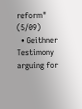reform" (5/09)
  • Geithner Testimony arguing for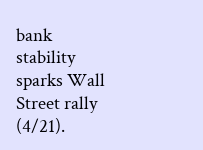bank stability sparks Wall Street rally (4/21).